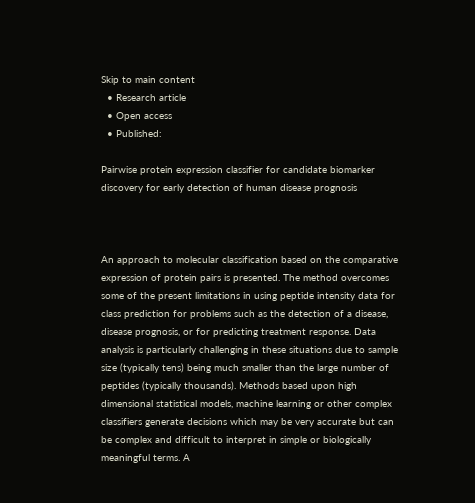Skip to main content
  • Research article
  • Open access
  • Published:

Pairwise protein expression classifier for candidate biomarker discovery for early detection of human disease prognosis



An approach to molecular classification based on the comparative expression of protein pairs is presented. The method overcomes some of the present limitations in using peptide intensity data for class prediction for problems such as the detection of a disease, disease prognosis, or for predicting treatment response. Data analysis is particularly challenging in these situations due to sample size (typically tens) being much smaller than the large number of peptides (typically thousands). Methods based upon high dimensional statistical models, machine learning or other complex classifiers generate decisions which may be very accurate but can be complex and difficult to interpret in simple or biologically meaningful terms. A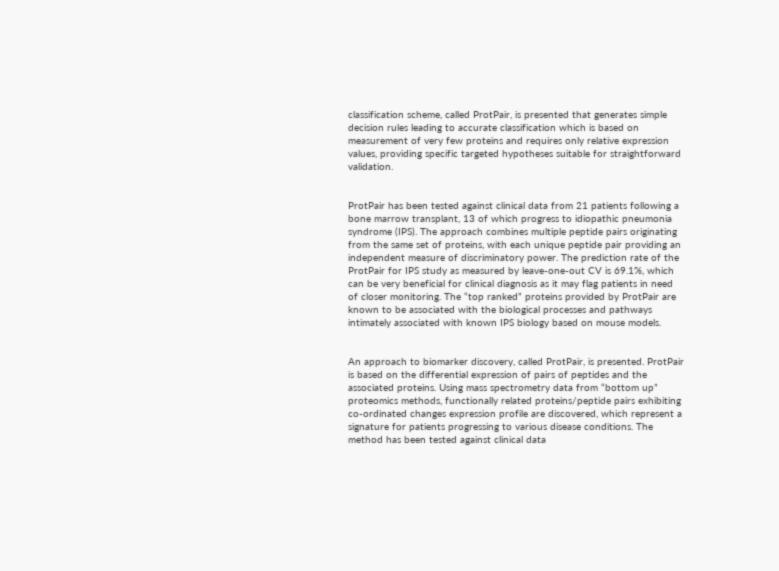classification scheme, called ProtPair, is presented that generates simple decision rules leading to accurate classification which is based on measurement of very few proteins and requires only relative expression values, providing specific targeted hypotheses suitable for straightforward validation.


ProtPair has been tested against clinical data from 21 patients following a bone marrow transplant, 13 of which progress to idiopathic pneumonia syndrome (IPS). The approach combines multiple peptide pairs originating from the same set of proteins, with each unique peptide pair providing an independent measure of discriminatory power. The prediction rate of the ProtPair for IPS study as measured by leave-one-out CV is 69.1%, which can be very beneficial for clinical diagnosis as it may flag patients in need of closer monitoring. The “top ranked” proteins provided by ProtPair are known to be associated with the biological processes and pathways intimately associated with known IPS biology based on mouse models.


An approach to biomarker discovery, called ProtPair, is presented. ProtPair is based on the differential expression of pairs of peptides and the associated proteins. Using mass spectrometry data from “bottom up” proteomics methods, functionally related proteins/peptide pairs exhibiting co-ordinated changes expression profile are discovered, which represent a signature for patients progressing to various disease conditions. The method has been tested against clinical data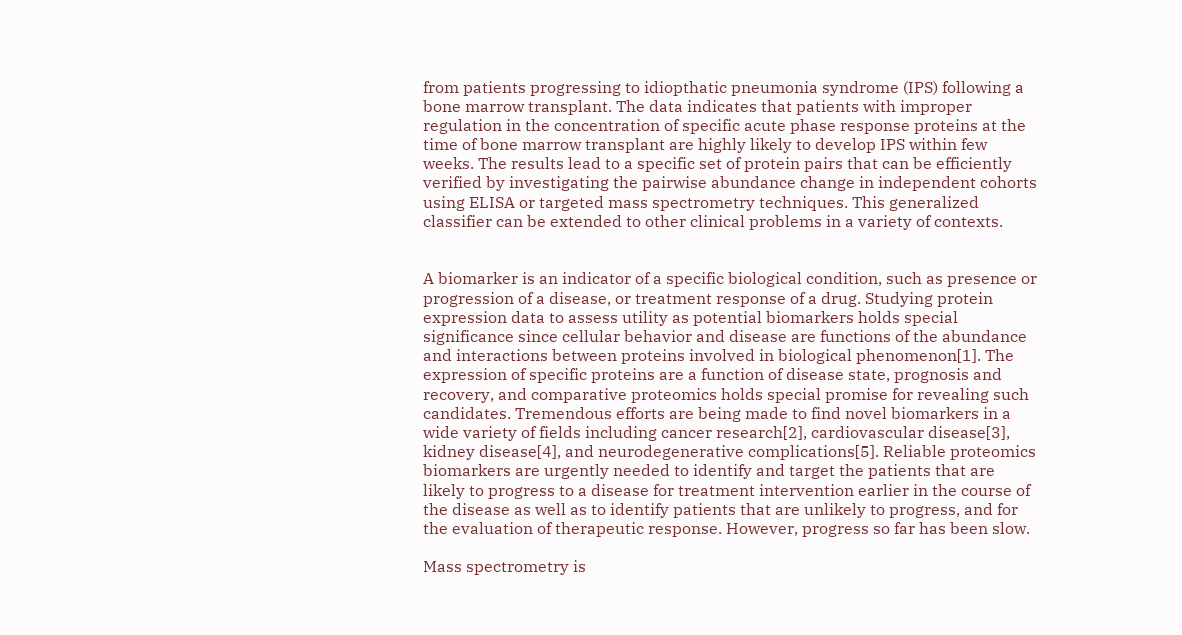from patients progressing to idiopthatic pneumonia syndrome (IPS) following a bone marrow transplant. The data indicates that patients with improper regulation in the concentration of specific acute phase response proteins at the time of bone marrow transplant are highly likely to develop IPS within few weeks. The results lead to a specific set of protein pairs that can be efficiently verified by investigating the pairwise abundance change in independent cohorts using ELISA or targeted mass spectrometry techniques. This generalized classifier can be extended to other clinical problems in a variety of contexts.


A biomarker is an indicator of a specific biological condition, such as presence or progression of a disease, or treatment response of a drug. Studying protein expression data to assess utility as potential biomarkers holds special significance since cellular behavior and disease are functions of the abundance and interactions between proteins involved in biological phenomenon[1]. The expression of specific proteins are a function of disease state, prognosis and recovery, and comparative proteomics holds special promise for revealing such candidates. Tremendous efforts are being made to find novel biomarkers in a wide variety of fields including cancer research[2], cardiovascular disease[3], kidney disease[4], and neurodegenerative complications[5]. Reliable proteomics biomarkers are urgently needed to identify and target the patients that are likely to progress to a disease for treatment intervention earlier in the course of the disease as well as to identify patients that are unlikely to progress, and for the evaluation of therapeutic response. However, progress so far has been slow.

Mass spectrometry is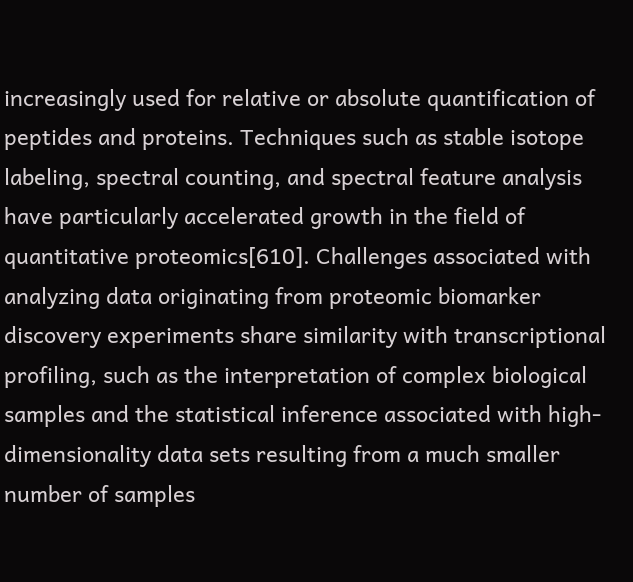increasingly used for relative or absolute quantification of peptides and proteins. Techniques such as stable isotope labeling, spectral counting, and spectral feature analysis have particularly accelerated growth in the field of quantitative proteomics[610]. Challenges associated with analyzing data originating from proteomic biomarker discovery experiments share similarity with transcriptional profiling, such as the interpretation of complex biological samples and the statistical inference associated with high-dimensionality data sets resulting from a much smaller number of samples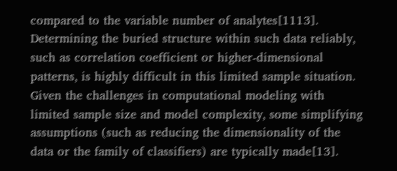compared to the variable number of analytes[1113]. Determining the buried structure within such data reliably, such as correlation coefficient or higher-dimensional patterns, is highly difficult in this limited sample situation. Given the challenges in computational modeling with limited sample size and model complexity, some simplifying assumptions (such as reducing the dimensionality of the data or the family of classifiers) are typically made[13].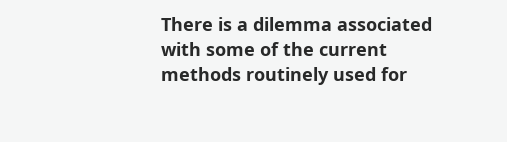There is a dilemma associated with some of the current methods routinely used for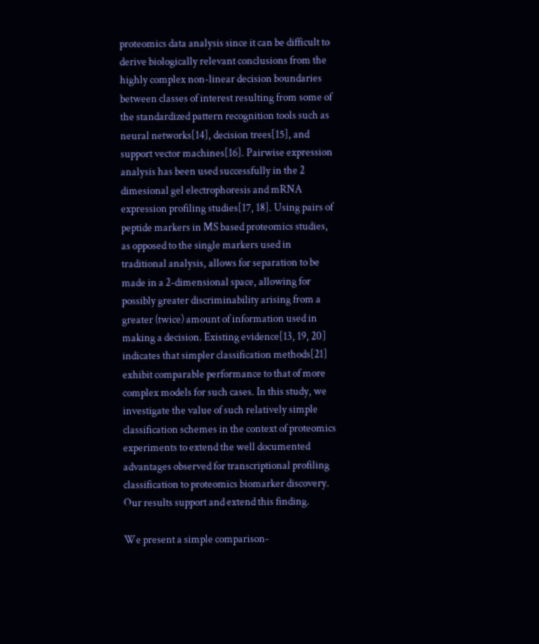proteomics data analysis since it can be difficult to derive biologically relevant conclusions from the highly complex non-linear decision boundaries between classes of interest resulting from some of the standardized pattern recognition tools such as neural networks[14], decision trees[15], and support vector machines[16]. Pairwise expression analysis has been used successfully in the 2 dimesional gel electrophoresis and mRNA expression profiling studies[17, 18]. Using pairs of peptide markers in MS based proteomics studies, as opposed to the single markers used in traditional analysis, allows for separation to be made in a 2-dimensional space, allowing for possibly greater discriminability arising from a greater (twice) amount of information used in making a decision. Existing evidence[13, 19, 20] indicates that simpler classification methods[21] exhibit comparable performance to that of more complex models for such cases. In this study, we investigate the value of such relatively simple classification schemes in the context of proteomics experiments to extend the well documented advantages observed for transcriptional profiling classification to proteomics biomarker discovery. Our results support and extend this finding.

We present a simple comparison-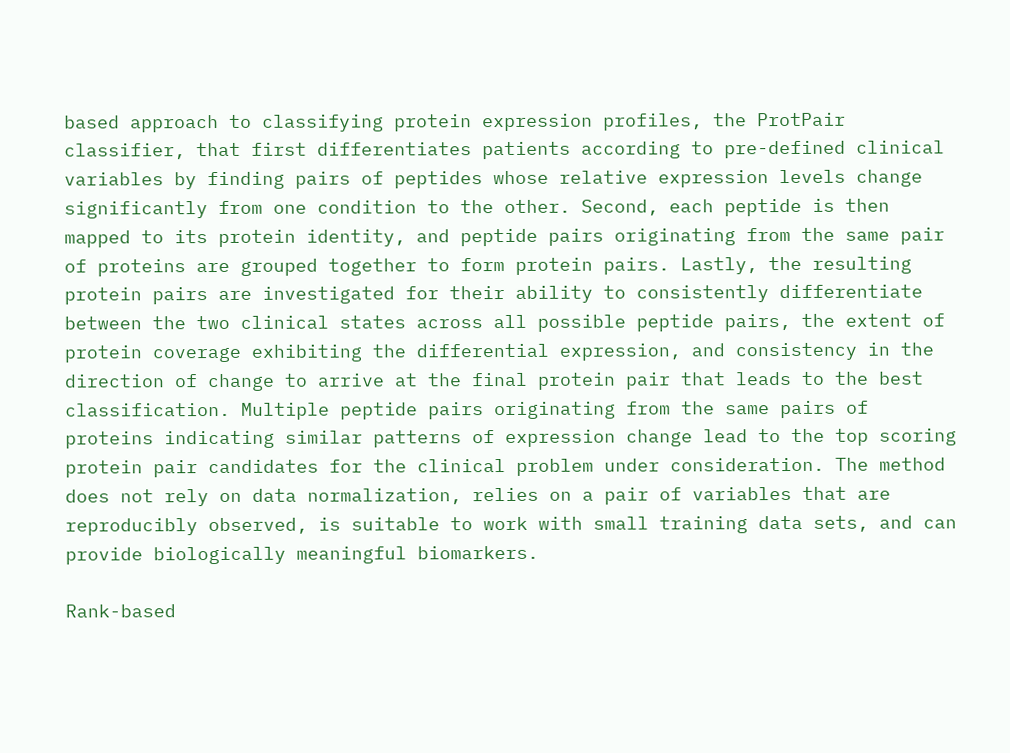based approach to classifying protein expression profiles, the ProtPair classifier, that first differentiates patients according to pre-defined clinical variables by finding pairs of peptides whose relative expression levels change significantly from one condition to the other. Second, each peptide is then mapped to its protein identity, and peptide pairs originating from the same pair of proteins are grouped together to form protein pairs. Lastly, the resulting protein pairs are investigated for their ability to consistently differentiate between the two clinical states across all possible peptide pairs, the extent of protein coverage exhibiting the differential expression, and consistency in the direction of change to arrive at the final protein pair that leads to the best classification. Multiple peptide pairs originating from the same pairs of proteins indicating similar patterns of expression change lead to the top scoring protein pair candidates for the clinical problem under consideration. The method does not rely on data normalization, relies on a pair of variables that are reproducibly observed, is suitable to work with small training data sets, and can provide biologically meaningful biomarkers.

Rank-based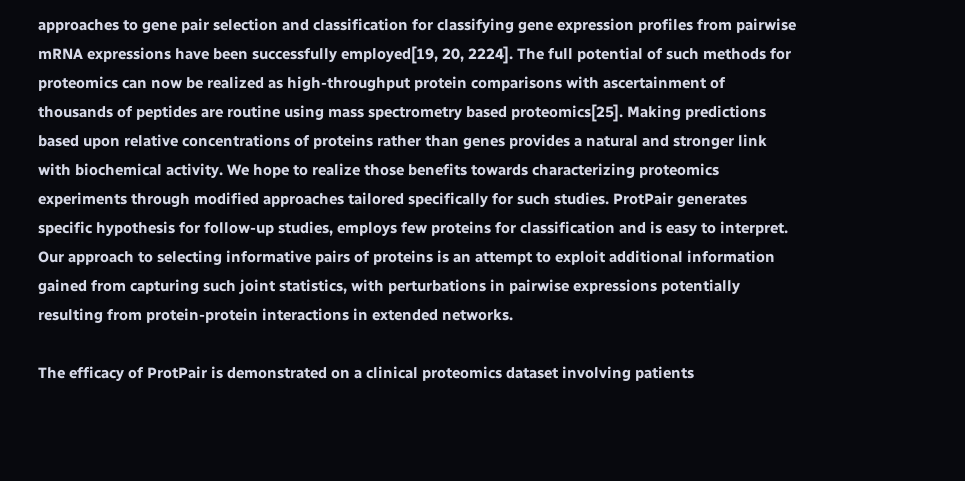approaches to gene pair selection and classification for classifying gene expression profiles from pairwise mRNA expressions have been successfully employed[19, 20, 2224]. The full potential of such methods for proteomics can now be realized as high-throughput protein comparisons with ascertainment of thousands of peptides are routine using mass spectrometry based proteomics[25]. Making predictions based upon relative concentrations of proteins rather than genes provides a natural and stronger link with biochemical activity. We hope to realize those benefits towards characterizing proteomics experiments through modified approaches tailored specifically for such studies. ProtPair generates specific hypothesis for follow-up studies, employs few proteins for classification and is easy to interpret. Our approach to selecting informative pairs of proteins is an attempt to exploit additional information gained from capturing such joint statistics, with perturbations in pairwise expressions potentially resulting from protein-protein interactions in extended networks.

The efficacy of ProtPair is demonstrated on a clinical proteomics dataset involving patients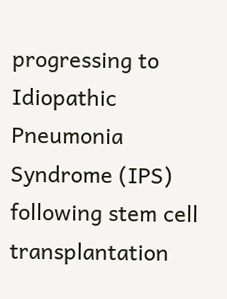progressing to Idiopathic Pneumonia Syndrome (IPS) following stem cell transplantation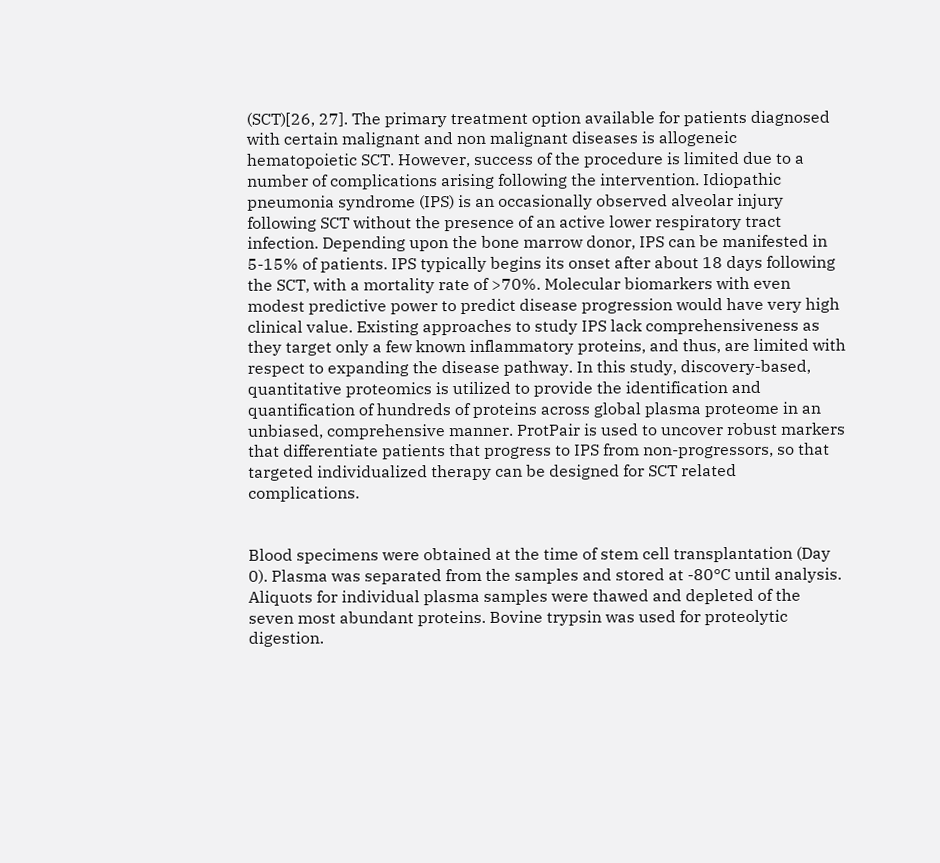(SCT)[26, 27]. The primary treatment option available for patients diagnosed with certain malignant and non malignant diseases is allogeneic hematopoietic SCT. However, success of the procedure is limited due to a number of complications arising following the intervention. Idiopathic pneumonia syndrome (IPS) is an occasionally observed alveolar injury following SCT without the presence of an active lower respiratory tract infection. Depending upon the bone marrow donor, IPS can be manifested in 5-15% of patients. IPS typically begins its onset after about 18 days following the SCT, with a mortality rate of >70%. Molecular biomarkers with even modest predictive power to predict disease progression would have very high clinical value. Existing approaches to study IPS lack comprehensiveness as they target only a few known inflammatory proteins, and thus, are limited with respect to expanding the disease pathway. In this study, discovery-based, quantitative proteomics is utilized to provide the identification and quantification of hundreds of proteins across global plasma proteome in an unbiased, comprehensive manner. ProtPair is used to uncover robust markers that differentiate patients that progress to IPS from non-progressors, so that targeted individualized therapy can be designed for SCT related complications.


Blood specimens were obtained at the time of stem cell transplantation (Day 0). Plasma was separated from the samples and stored at -80°C until analysis. Aliquots for individual plasma samples were thawed and depleted of the seven most abundant proteins. Bovine trypsin was used for proteolytic digestion.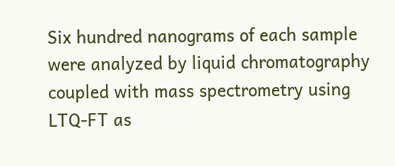Six hundred nanograms of each sample were analyzed by liquid chromatography coupled with mass spectrometry using LTQ-FT as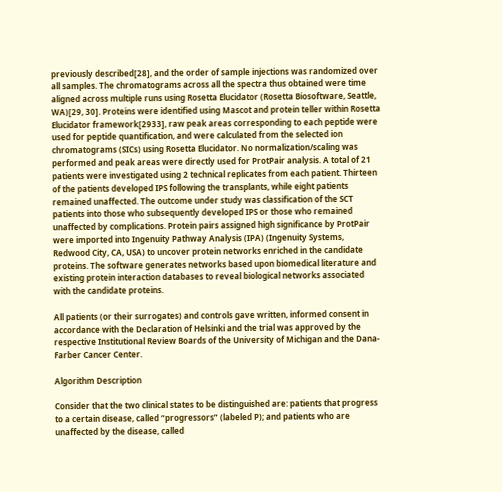previously described[28], and the order of sample injections was randomized over all samples. The chromatograms across all the spectra thus obtained were time aligned across multiple runs using Rosetta Elucidator (Rosetta Biosoftware, Seattle, WA)[29, 30]. Proteins were identified using Mascot and protein teller within Rosetta Elucidator framework[2933], raw peak areas corresponding to each peptide were used for peptide quantification, and were calculated from the selected ion chromatograms (SICs) using Rosetta Elucidator. No normalization/scaling was performed and peak areas were directly used for ProtPair analysis. A total of 21 patients were investigated using 2 technical replicates from each patient. Thirteen of the patients developed IPS following the transplants, while eight patients remained unaffected. The outcome under study was classification of the SCT patients into those who subsequently developed IPS or those who remained unaffected by complications. Protein pairs assigned high significance by ProtPair were imported into Ingenuity Pathway Analysis (IPA) (Ingenuity Systems, Redwood City, CA, USA) to uncover protein networks enriched in the candidate proteins. The software generates networks based upon biomedical literature and existing protein interaction databases to reveal biological networks associated with the candidate proteins.

All patients (or their surrogates) and controls gave written, informed consent in accordance with the Declaration of Helsinki and the trial was approved by the respective Institutional Review Boards of the University of Michigan and the Dana-Farber Cancer Center.

Algorithm Description

Consider that the two clinical states to be distinguished are: patients that progress to a certain disease, called “progressors” (labeled P); and patients who are unaffected by the disease, called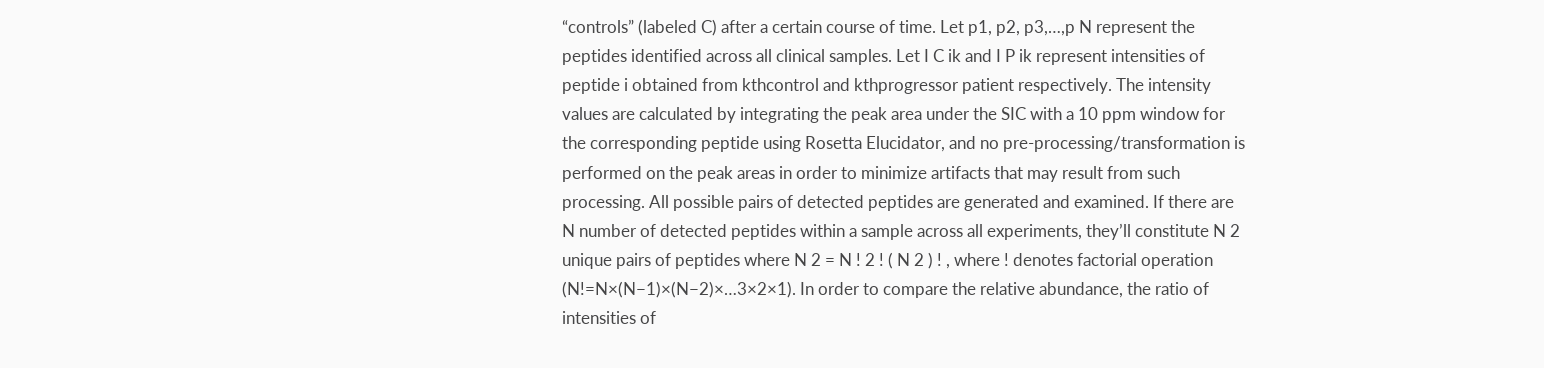“controls” (labeled C) after a certain course of time. Let p1, p2, p3,…,p N represent the peptides identified across all clinical samples. Let I C ik and I P ik represent intensities of peptide i obtained from kthcontrol and kthprogressor patient respectively. The intensity values are calculated by integrating the peak area under the SIC with a 10 ppm window for the corresponding peptide using Rosetta Elucidator, and no pre-processing/transformation is performed on the peak areas in order to minimize artifacts that may result from such processing. All possible pairs of detected peptides are generated and examined. If there are N number of detected peptides within a sample across all experiments, they’ll constitute N 2 unique pairs of peptides where N 2 = N ! 2 ! ( N 2 ) ! , where ! denotes factorial operation (N!=N×(N−1)×(N−2)×…3×2×1). In order to compare the relative abundance, the ratio of intensities of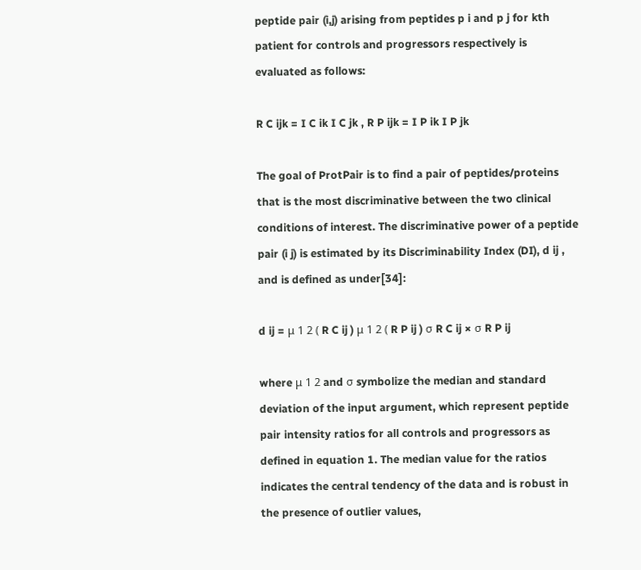peptide pair (i,j) arising from peptides p i and p j for kth patient for controls and progressors respectively is evaluated as follows:

R C ijk = I C ik I C jk , R P ijk = I P ik I P jk

The goal of ProtPair is to find a pair of peptides/proteins that is the most discriminative between the two clinical conditions of interest. The discriminative power of a peptide pair (i j) is estimated by its Discriminability Index (DI), d ij , and is defined as under[34]:

d ij = μ 1 2 ( R C ij ) μ 1 2 ( R P ij ) σ R C ij × σ R P ij

where μ 1 2 and σ symbolize the median and standard deviation of the input argument, which represent peptide pair intensity ratios for all controls and progressors as defined in equation 1. The median value for the ratios indicates the central tendency of the data and is robust in the presence of outlier values,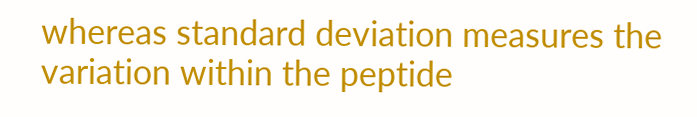whereas standard deviation measures the variation within the peptide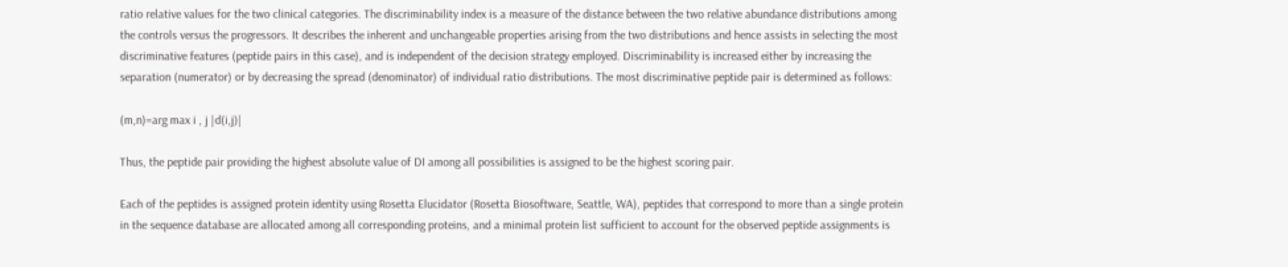ratio relative values for the two clinical categories. The discriminability index is a measure of the distance between the two relative abundance distributions among the controls versus the progressors. It describes the inherent and unchangeable properties arising from the two distributions and hence assists in selecting the most discriminative features (peptide pairs in this case), and is independent of the decision strategy employed. Discriminability is increased either by increasing the separation (numerator) or by decreasing the spread (denominator) of individual ratio distributions. The most discriminative peptide pair is determined as follows:

(m,n)=arg max i , j |d(i,j)|

Thus, the peptide pair providing the highest absolute value of DI among all possibilities is assigned to be the highest scoring pair.

Each of the peptides is assigned protein identity using Rosetta Elucidator (Rosetta Biosoftware, Seattle, WA), peptides that correspond to more than a single protein in the sequence database are allocated among all corresponding proteins, and a minimal protein list sufficient to account for the observed peptide assignments is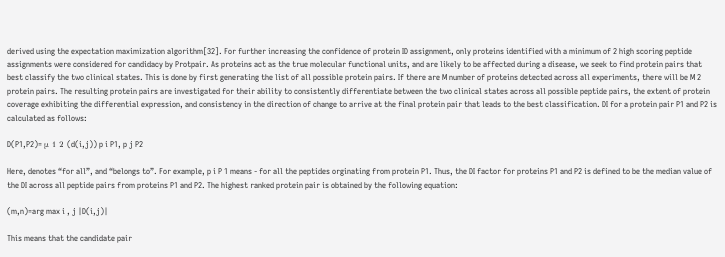derived using the expectation maximization algorithm[32]. For further increasing the confidence of protein ID assignment, only proteins identified with a minimum of 2 high scoring peptide assignments were considered for candidacy by Protpair. As proteins act as the true molecular functional units, and are likely to be affected during a disease, we seek to find protein pairs that best classify the two clinical states. This is done by first generating the list of all possible protein pairs. If there are M number of proteins detected across all experiments, there will be M 2 protein pairs. The resulting protein pairs are investigated for their ability to consistently differentiate between the two clinical states across all possible peptide pairs, the extent of protein coverage exhibiting the differential expression, and consistency in the direction of change to arrive at the final protein pair that leads to the best classification. DI for a protein pair P1 and P2 is calculated as follows:

D(P1,P2)= μ 1 2 (d(i,j)) p i P1, p j P2

Here, denotes “for all”, and “belongs to”. For example, p i P 1 means - for all the peptides orginating from protein P1. Thus, the DI factor for proteins P1 and P2 is defined to be the median value of the DI across all peptide pairs from proteins P1 and P2. The highest ranked protein pair is obtained by the following equation:

(m,n)=arg max i , j |D(i,j)|

This means that the candidate pair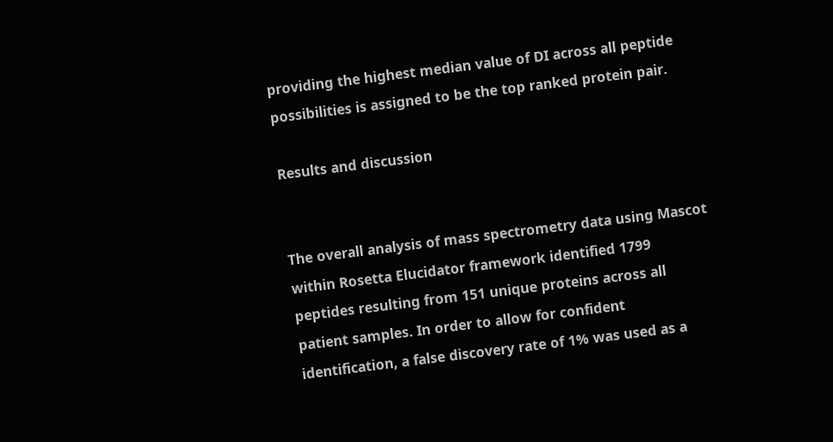providing the highest median value of DI across all peptide possibilities is assigned to be the top ranked protein pair.

Results and discussion


The overall analysis of mass spectrometry data using Mascot within Rosetta Elucidator framework identified 1799 peptides resulting from 151 unique proteins across all patient samples. In order to allow for confident identification, a false discovery rate of 1% was used as a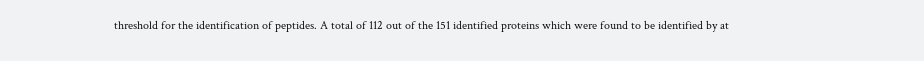threshold for the identification of peptides. A total of 112 out of the 151 identified proteins which were found to be identified by at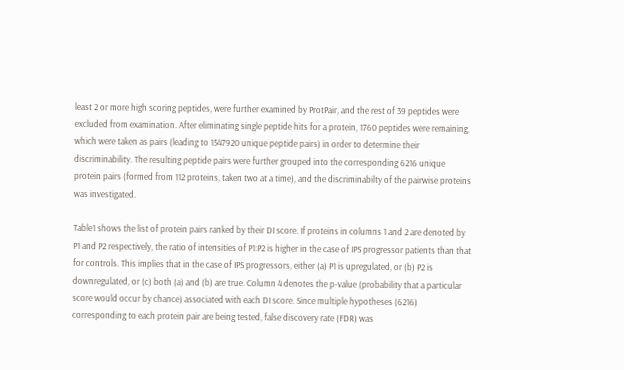least 2 or more high scoring peptides, were further examined by ProtPair, and the rest of 39 peptides were excluded from examination. After eliminating single peptide hits for a protein, 1760 peptides were remaining, which were taken as pairs (leading to 1547920 unique peptide pairs) in order to determine their discriminability. The resulting peptide pairs were further grouped into the corresponding 6216 unique protein pairs (formed from 112 proteins, taken two at a time), and the discriminabilty of the pairwise proteins was investigated.

Table1 shows the list of protein pairs ranked by their DI score. If proteins in columns 1 and 2 are denoted by P1 and P2 respectively, the ratio of intensities of P1:P2 is higher in the case of IPS progressor patients than that for controls. This implies that in the case of IPS progressors, either (a) P1 is upregulated, or (b) P2 is downregulated, or (c) both (a) and (b) are true. Column 4 denotes the p-value (probability that a particular score would occur by chance) associated with each DI score. Since multiple hypotheses (6216) corresponding to each protein pair are being tested, false discovery rate (FDR) was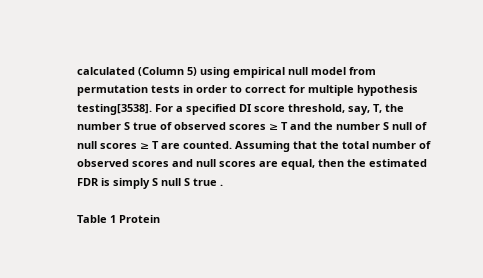calculated (Column 5) using empirical null model from permutation tests in order to correct for multiple hypothesis testing[3538]. For a specified DI score threshold, say, T, the number S true of observed scores ≥ T and the number S null of null scores ≥ T are counted. Assuming that the total number of observed scores and null scores are equal, then the estimated FDR is simply S null S true .

Table 1 Protein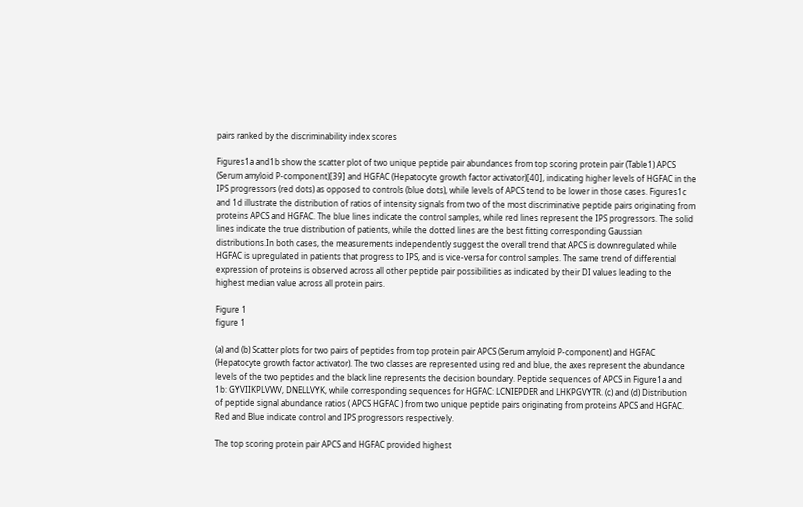pairs ranked by the discriminability index scores

Figures1a and1b show the scatter plot of two unique peptide pair abundances from top scoring protein pair (Table1) APCS (Serum amyloid P-component)[39] and HGFAC (Hepatocyte growth factor activator)[40], indicating higher levels of HGFAC in the IPS progressors (red dots) as opposed to controls (blue dots), while levels of APCS tend to be lower in those cases. Figures1c and 1d illustrate the distribution of ratios of intensity signals from two of the most discriminative peptide pairs originating from proteins APCS and HGFAC. The blue lines indicate the control samples, while red lines represent the IPS progressors. The solid lines indicate the true distribution of patients, while the dotted lines are the best fitting corresponding Gaussian distributions.In both cases, the measurements independently suggest the overall trend that APCS is downregulated while HGFAC is upregulated in patients that progress to IPS, and is vice-versa for control samples. The same trend of differential expression of proteins is observed across all other peptide pair possibilities as indicated by their DI values leading to the highest median value across all protein pairs.

Figure 1
figure 1

(a) and (b) Scatter plots for two pairs of peptides from top protein pair APCS (Serum amyloid P-component) and HGFAC (Hepatocyte growth factor activator). The two classes are represented using red and blue, the axes represent the abundance levels of the two peptides and the black line represents the decision boundary. Peptide sequences of APCS in Figure1a and 1b: GYVIIKPLVWV, DNELLVYK, while corresponding sequences for HGFAC: LCNIEPDER and LHKPGVYTR. (c) and (d) Distribution of peptide signal abundance ratios ( APCS HGFAC ) from two unique peptide pairs originating from proteins APCS and HGFAC. Red and Blue indicate control and IPS progressors respectively.

The top scoring protein pair APCS and HGFAC provided highest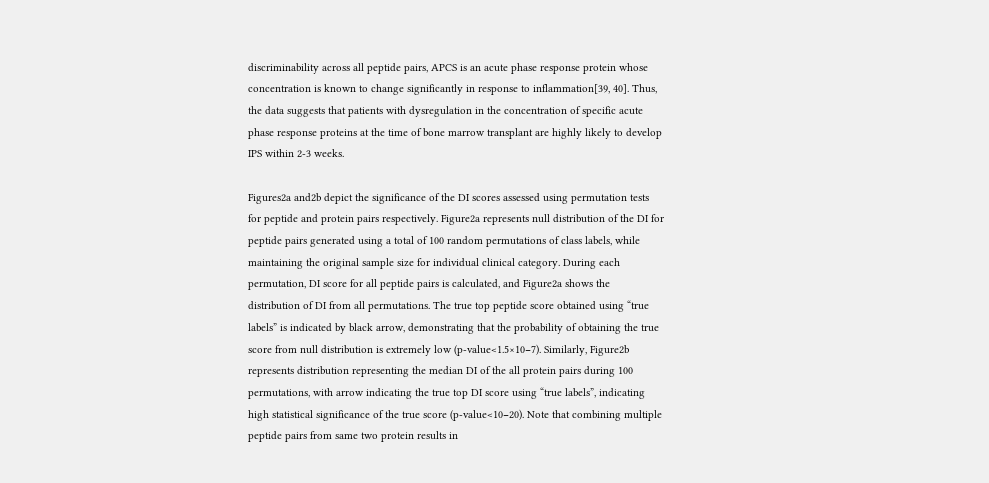discriminability across all peptide pairs, APCS is an acute phase response protein whose concentration is known to change significantly in response to inflammation[39, 40]. Thus, the data suggests that patients with dysregulation in the concentration of specific acute phase response proteins at the time of bone marrow transplant are highly likely to develop IPS within 2-3 weeks.

Figures2a and2b depict the significance of the DI scores assessed using permutation tests for peptide and protein pairs respectively. Figure2a represents null distribution of the DI for peptide pairs generated using a total of 100 random permutations of class labels, while maintaining the original sample size for individual clinical category. During each permutation, DI score for all peptide pairs is calculated, and Figure2a shows the distribution of DI from all permutations. The true top peptide score obtained using “true labels” is indicated by black arrow, demonstrating that the probability of obtaining the true score from null distribution is extremely low (p-value<1.5×10−7). Similarly, Figure2b represents distribution representing the median DI of the all protein pairs during 100 permutations, with arrow indicating the true top DI score using “true labels”, indicating high statistical significance of the true score (p-value<10−20). Note that combining multiple peptide pairs from same two protein results in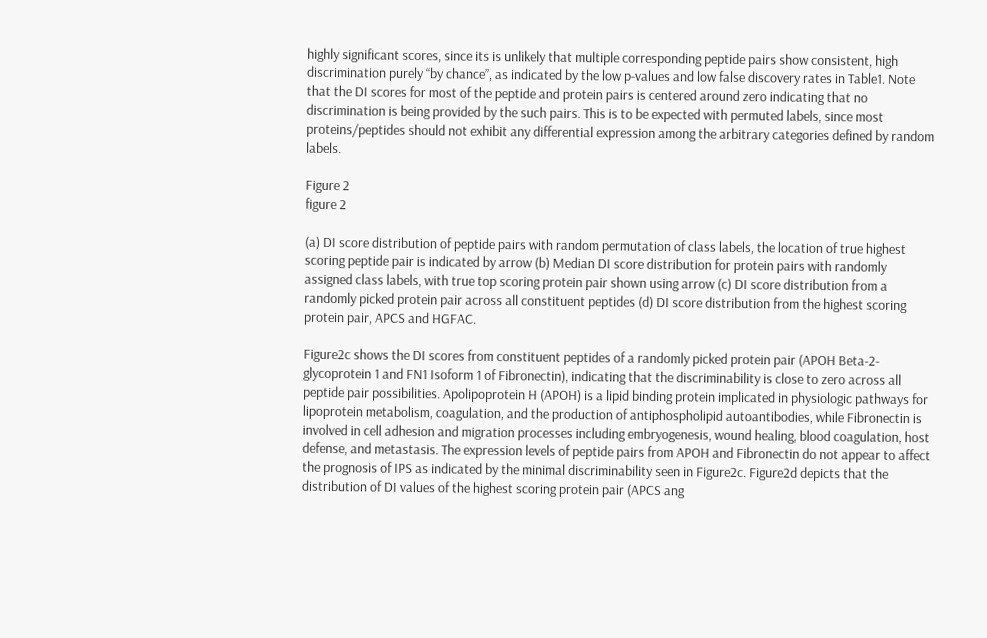highly significant scores, since its is unlikely that multiple corresponding peptide pairs show consistent, high discrimination purely “by chance”, as indicated by the low p-values and low false discovery rates in Table1. Note that the DI scores for most of the peptide and protein pairs is centered around zero indicating that no discrimination is being provided by the such pairs. This is to be expected with permuted labels, since most proteins/peptides should not exhibit any differential expression among the arbitrary categories defined by random labels.

Figure 2
figure 2

(a) DI score distribution of peptide pairs with random permutation of class labels, the location of true highest scoring peptide pair is indicated by arrow (b) Median DI score distribution for protein pairs with randomly assigned class labels, with true top scoring protein pair shown using arrow (c) DI score distribution from a randomly picked protein pair across all constituent peptides (d) DI score distribution from the highest scoring protein pair, APCS and HGFAC.

Figure2c shows the DI scores from constituent peptides of a randomly picked protein pair (APOH Beta-2-glycoprotein 1 and FN1 Isoform 1 of Fibronectin), indicating that the discriminability is close to zero across all peptide pair possibilities. Apolipoprotein H (APOH) is a lipid binding protein implicated in physiologic pathways for lipoprotein metabolism, coagulation, and the production of antiphospholipid autoantibodies, while Fibronectin is involved in cell adhesion and migration processes including embryogenesis, wound healing, blood coagulation, host defense, and metastasis. The expression levels of peptide pairs from APOH and Fibronectin do not appear to affect the prognosis of IPS as indicated by the minimal discriminability seen in Figure2c. Figure2d depicts that the distribution of DI values of the highest scoring protein pair (APCS ang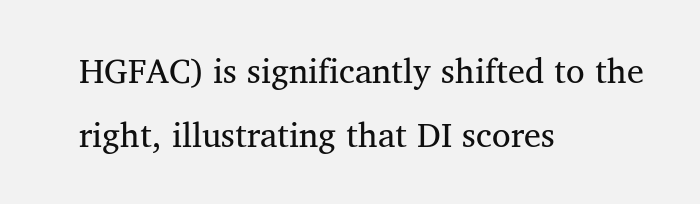HGFAC) is significantly shifted to the right, illustrating that DI scores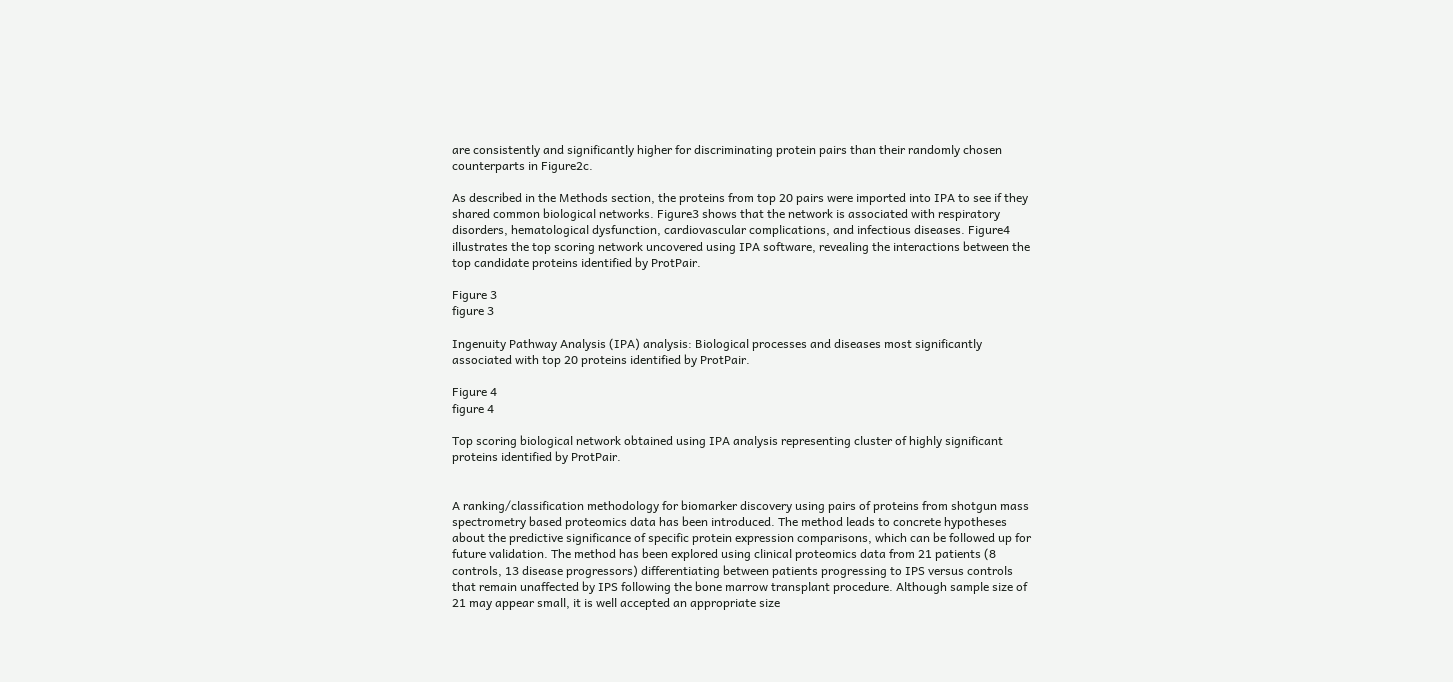are consistently and significantly higher for discriminating protein pairs than their randomly chosen counterparts in Figure2c.

As described in the Methods section, the proteins from top 20 pairs were imported into IPA to see if they shared common biological networks. Figure3 shows that the network is associated with respiratory disorders, hematological dysfunction, cardiovascular complications, and infectious diseases. Figure4 illustrates the top scoring network uncovered using IPA software, revealing the interactions between the top candidate proteins identified by ProtPair.

Figure 3
figure 3

Ingenuity Pathway Analysis (IPA) analysis: Biological processes and diseases most significantly associated with top 20 proteins identified by ProtPair.

Figure 4
figure 4

Top scoring biological network obtained using IPA analysis representing cluster of highly significant proteins identified by ProtPair.


A ranking/classification methodology for biomarker discovery using pairs of proteins from shotgun mass spectrometry based proteomics data has been introduced. The method leads to concrete hypotheses about the predictive significance of specific protein expression comparisons, which can be followed up for future validation. The method has been explored using clinical proteomics data from 21 patients (8 controls, 13 disease progressors) differentiating between patients progressing to IPS versus controls that remain unaffected by IPS following the bone marrow transplant procedure. Although sample size of 21 may appear small, it is well accepted an appropriate size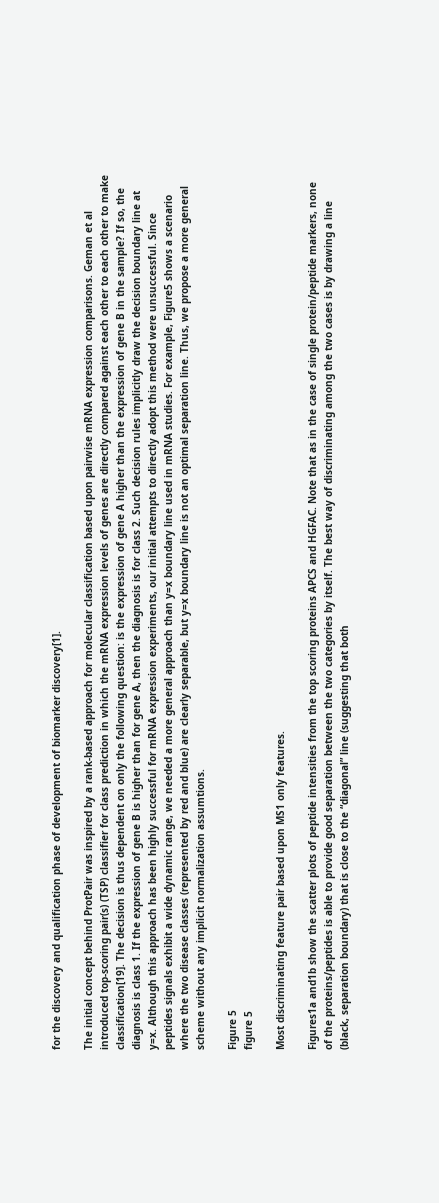for the discovery and qualification phase of development of biomarker discovery[1].

The initial concept behind ProtPair was inspired by a rank-based approach for molecular classification based upon pairwise mRNA expression comparisons. Geman et al introduced top-scoring pair(s) (TSP) classifier for class prediction in which the mRNA expression levels of genes are directly compared against each other to each other to make classification[19]. The decision is thus dependent on only the following question: is the expression of gene A higher than the expression of gene B in the sample? If so, the diagnosis is class 1. If the expression of gene B is higher than for gene A, then the diagnosis is for class 2. Such decision rules implicitly draw the decision boundary line at y=x. Although this approach has been highly successful for mRNA expression experiments, our initial attempts to directly adopt this method were unsuccessful. Since peptides signals exhibit a wide dynamic range, we needed a more general approach than y=x boundary line used in mRNA studies. For example, Figure5 shows a scenario where the two disease classes (represented by red and blue) are clearly separable, but y=x boundary line is not an optimal separation line. Thus, we propose a more general scheme without any implicit normalization assumtions.

Figure 5
figure 5

Most discriminating feature pair based upon MS1 only features.

Figures1a and1b show the scatter plots of peptide intensities from the top scoring proteins APCS and HGFAC. Note that as in the case of single protein/peptide markers, none of the proteins/peptides is able to provide good separation between the two categories by itself. The best way of discriminating among the two cases is by drawing a line (black, separation boundary) that is close to the “diagonal” line (suggesting that both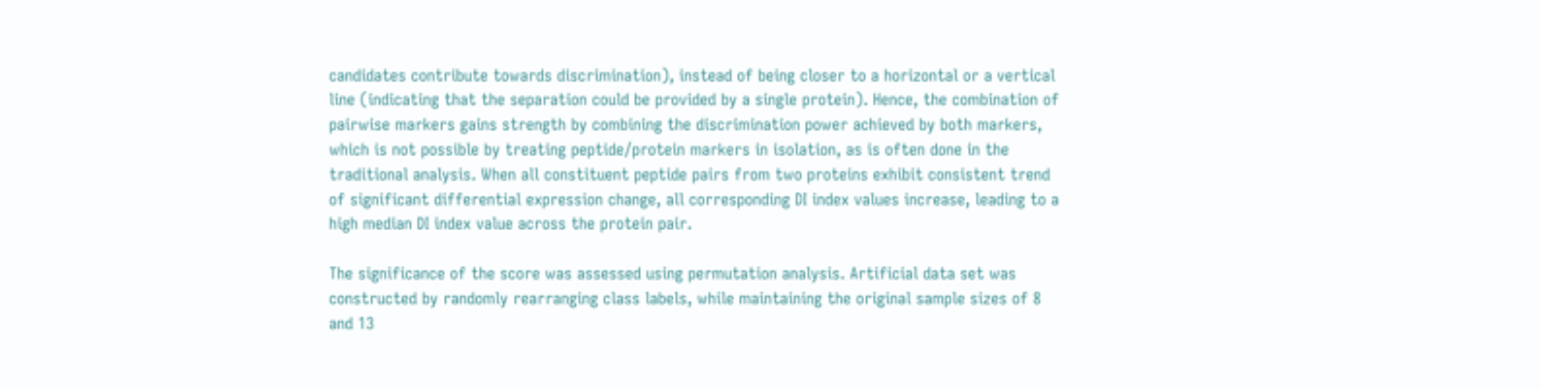candidates contribute towards discrimination), instead of being closer to a horizontal or a vertical line (indicating that the separation could be provided by a single protein). Hence, the combination of pairwise markers gains strength by combining the discrimination power achieved by both markers, which is not possible by treating peptide/protein markers in isolation, as is often done in the traditional analysis. When all constituent peptide pairs from two proteins exhibit consistent trend of significant differential expression change, all corresponding DI index values increase, leading to a high median DI index value across the protein pair.

The significance of the score was assessed using permutation analysis. Artificial data set was constructed by randomly rearranging class labels, while maintaining the original sample sizes of 8 and 13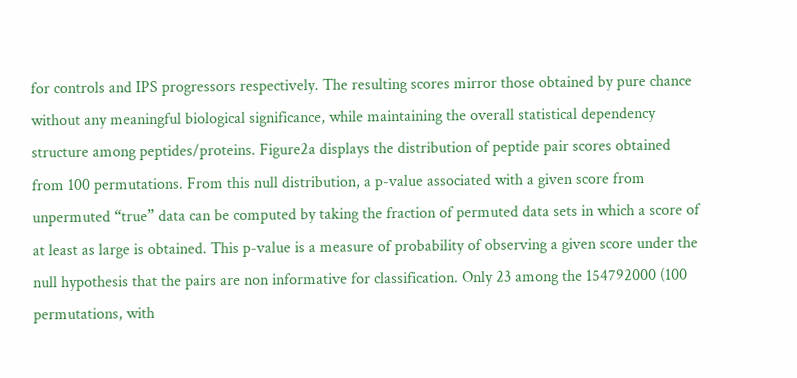for controls and IPS progressors respectively. The resulting scores mirror those obtained by pure chance without any meaningful biological significance, while maintaining the overall statistical dependency structure among peptides/proteins. Figure2a displays the distribution of peptide pair scores obtained from 100 permutations. From this null distribution, a p-value associated with a given score from unpermuted “true” data can be computed by taking the fraction of permuted data sets in which a score of at least as large is obtained. This p-value is a measure of probability of observing a given score under the null hypothesis that the pairs are non informative for classification. Only 23 among the 154792000 (100 permutations, with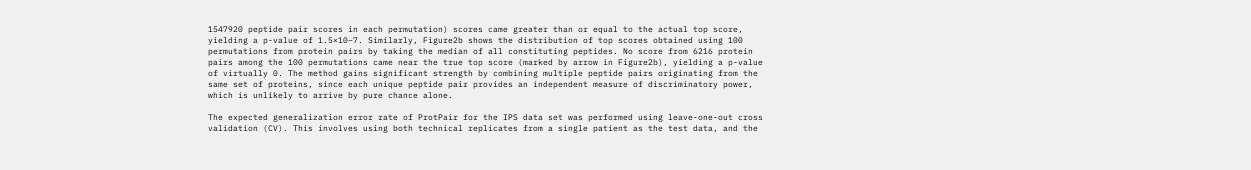1547920 peptide pair scores in each permutation) scores came greater than or equal to the actual top score, yielding a p-value of 1.5×10−7. Similarly, Figure2b shows the distribution of top scores obtained using 100 permutations from protein pairs by taking the median of all constituting peptides. No score from 6216 protein pairs among the 100 permutations came near the true top score (marked by arrow in Figure2b), yielding a p-value of virtually 0. The method gains significant strength by combining multiple peptide pairs originating from the same set of proteins, since each unique peptide pair provides an independent measure of discriminatory power, which is unlikely to arrive by pure chance alone.

The expected generalization error rate of ProtPair for the IPS data set was performed using leave-one-out cross validation (CV). This involves using both technical replicates from a single patient as the test data, and the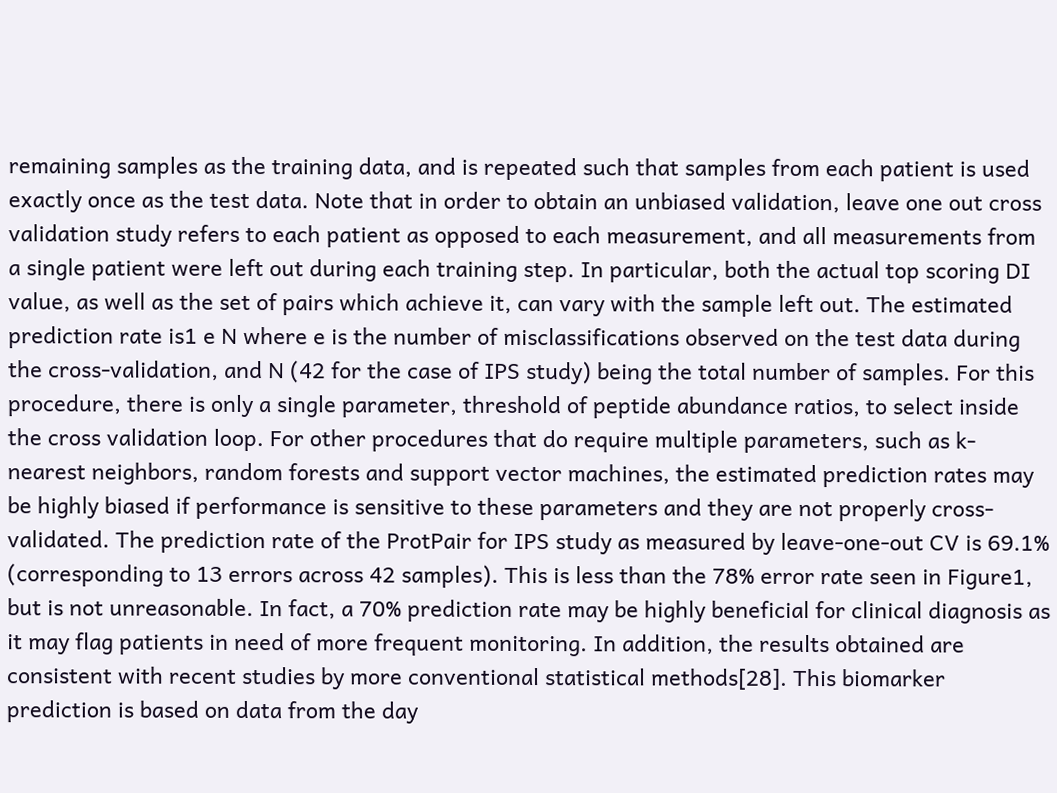remaining samples as the training data, and is repeated such that samples from each patient is used exactly once as the test data. Note that in order to obtain an unbiased validation, leave one out cross validation study refers to each patient as opposed to each measurement, and all measurements from a single patient were left out during each training step. In particular, both the actual top scoring DI value, as well as the set of pairs which achieve it, can vary with the sample left out. The estimated prediction rate is1 e N where e is the number of misclassifications observed on the test data during the cross-validation, and N (42 for the case of IPS study) being the total number of samples. For this procedure, there is only a single parameter, threshold of peptide abundance ratios, to select inside the cross validation loop. For other procedures that do require multiple parameters, such as k-nearest neighbors, random forests and support vector machines, the estimated prediction rates may be highly biased if performance is sensitive to these parameters and they are not properly cross-validated. The prediction rate of the ProtPair for IPS study as measured by leave-one-out CV is 69.1% (corresponding to 13 errors across 42 samples). This is less than the 78% error rate seen in Figure1, but is not unreasonable. In fact, a 70% prediction rate may be highly beneficial for clinical diagnosis as it may flag patients in need of more frequent monitoring. In addition, the results obtained are consistent with recent studies by more conventional statistical methods[28]. This biomarker prediction is based on data from the day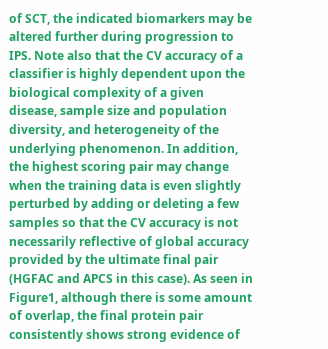of SCT, the indicated biomarkers may be altered further during progression to IPS. Note also that the CV accuracy of a classifier is highly dependent upon the biological complexity of a given disease, sample size and population diversity, and heterogeneity of the underlying phenomenon. In addition, the highest scoring pair may change when the training data is even slightly perturbed by adding or deleting a few samples so that the CV accuracy is not necessarily reflective of global accuracy provided by the ultimate final pair (HGFAC and APCS in this case). As seen in Figure1, although there is some amount of overlap, the final protein pair consistently shows strong evidence of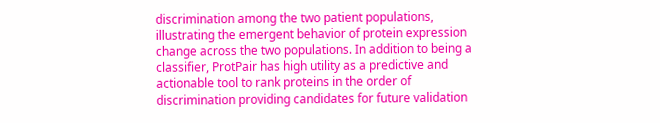discrimination among the two patient populations, illustrating the emergent behavior of protein expression change across the two populations. In addition to being a classifier, ProtPair has high utility as a predictive and actionable tool to rank proteins in the order of discrimination providing candidates for future validation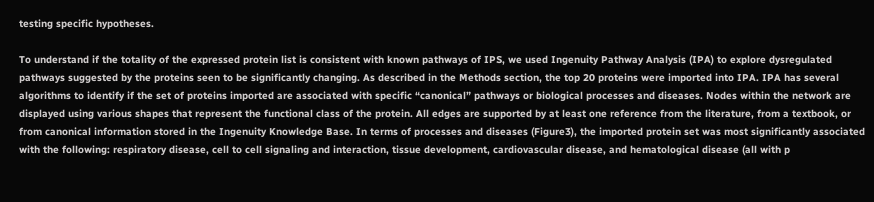testing specific hypotheses.

To understand if the totality of the expressed protein list is consistent with known pathways of IPS, we used Ingenuity Pathway Analysis (IPA) to explore dysregulated pathways suggested by the proteins seen to be significantly changing. As described in the Methods section, the top 20 proteins were imported into IPA. IPA has several algorithms to identify if the set of proteins imported are associated with specific “canonical” pathways or biological processes and diseases. Nodes within the network are displayed using various shapes that represent the functional class of the protein. All edges are supported by at least one reference from the literature, from a textbook, or from canonical information stored in the Ingenuity Knowledge Base. In terms of processes and diseases (Figure3), the imported protein set was most significantly associated with the following: respiratory disease, cell to cell signaling and interaction, tissue development, cardiovascular disease, and hematological disease (all with p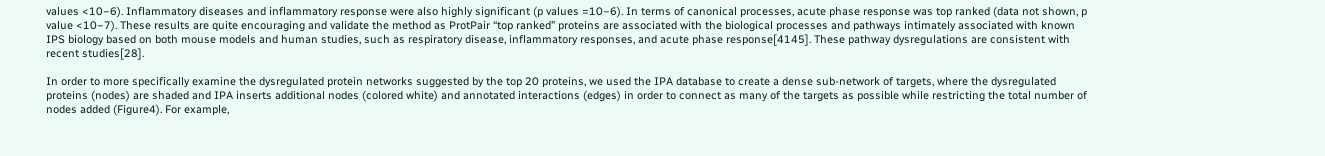values <10−6). Inflammatory diseases and inflammatory response were also highly significant (p values =10−6). In terms of canonical processes, acute phase response was top ranked (data not shown, p value <10−7). These results are quite encouraging and validate the method as ProtPair “top ranked” proteins are associated with the biological processes and pathways intimately associated with known IPS biology based on both mouse models and human studies, such as respiratory disease, inflammatory responses, and acute phase response[4145]. These pathway dysregulations are consistent with recent studies[28].

In order to more specifically examine the dysregulated protein networks suggested by the top 20 proteins, we used the IPA database to create a dense sub-network of targets, where the dysregulated proteins (nodes) are shaded and IPA inserts additional nodes (colored white) and annotated interactions (edges) in order to connect as many of the targets as possible while restricting the total number of nodes added (Figure4). For example,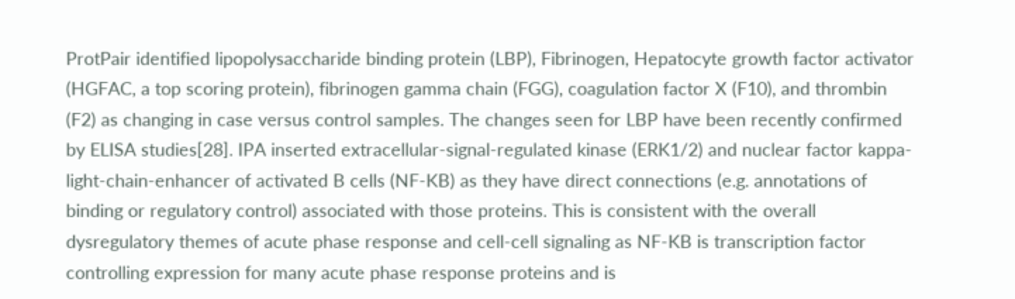ProtPair identified lipopolysaccharide binding protein (LBP), Fibrinogen, Hepatocyte growth factor activator (HGFAC, a top scoring protein), fibrinogen gamma chain (FGG), coagulation factor X (F10), and thrombin (F2) as changing in case versus control samples. The changes seen for LBP have been recently confirmed by ELISA studies[28]. IPA inserted extracellular-signal-regulated kinase (ERK1/2) and nuclear factor kappa-light-chain-enhancer of activated B cells (NF-KB) as they have direct connections (e.g. annotations of binding or regulatory control) associated with those proteins. This is consistent with the overall dysregulatory themes of acute phase response and cell-cell signaling as NF-KB is transcription factor controlling expression for many acute phase response proteins and is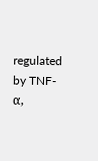regulated by TNF-α,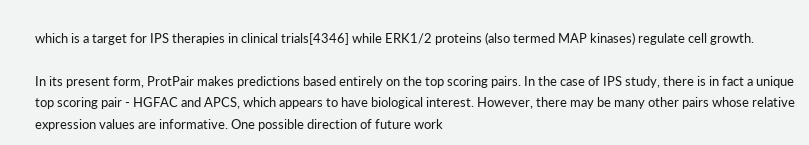which is a target for IPS therapies in clinical trials[4346] while ERK1/2 proteins (also termed MAP kinases) regulate cell growth.

In its present form, ProtPair makes predictions based entirely on the top scoring pairs. In the case of IPS study, there is in fact a unique top scoring pair - HGFAC and APCS, which appears to have biological interest. However, there may be many other pairs whose relative expression values are informative. One possible direction of future work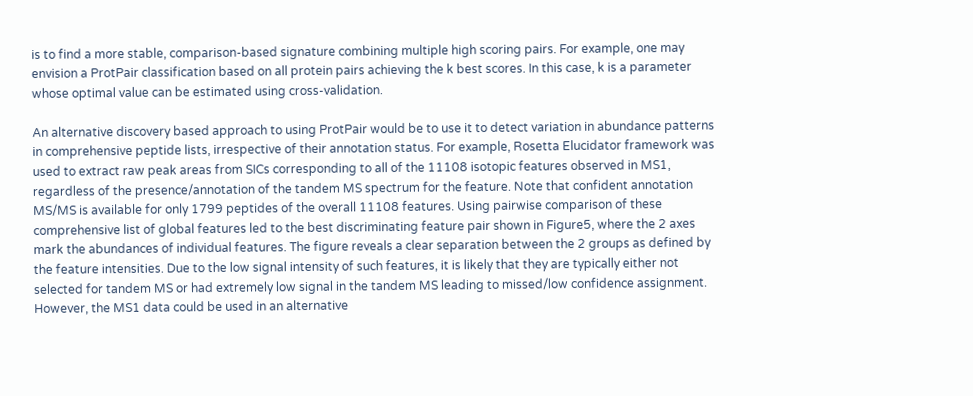is to find a more stable, comparison-based signature combining multiple high scoring pairs. For example, one may envision a ProtPair classification based on all protein pairs achieving the k best scores. In this case, k is a parameter whose optimal value can be estimated using cross-validation.

An alternative discovery based approach to using ProtPair would be to use it to detect variation in abundance patterns in comprehensive peptide lists, irrespective of their annotation status. For example, Rosetta Elucidator framework was used to extract raw peak areas from SICs corresponding to all of the 11108 isotopic features observed in MS1, regardless of the presence/annotation of the tandem MS spectrum for the feature. Note that confident annotation MS/MS is available for only 1799 peptides of the overall 11108 features. Using pairwise comparison of these comprehensive list of global features led to the best discriminating feature pair shown in Figure5, where the 2 axes mark the abundances of individual features. The figure reveals a clear separation between the 2 groups as defined by the feature intensities. Due to the low signal intensity of such features, it is likely that they are typically either not selected for tandem MS or had extremely low signal in the tandem MS leading to missed/low confidence assignment. However, the MS1 data could be used in an alternative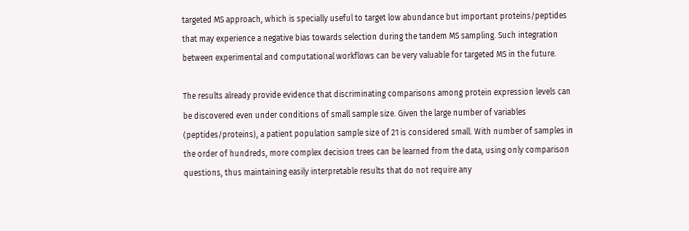targeted MS approach, which is specially useful to target low abundance but important proteins/peptides that may experience a negative bias towards selection during the tandem MS sampling. Such integration between experimental and computational workflows can be very valuable for targeted MS in the future.

The results already provide evidence that discriminating comparisons among protein expression levels can be discovered even under conditions of small sample size. Given the large number of variables (peptides/proteins), a patient population sample size of 21 is considered small. With number of samples in the order of hundreds, more complex decision trees can be learned from the data, using only comparison questions, thus maintaining easily interpretable results that do not require any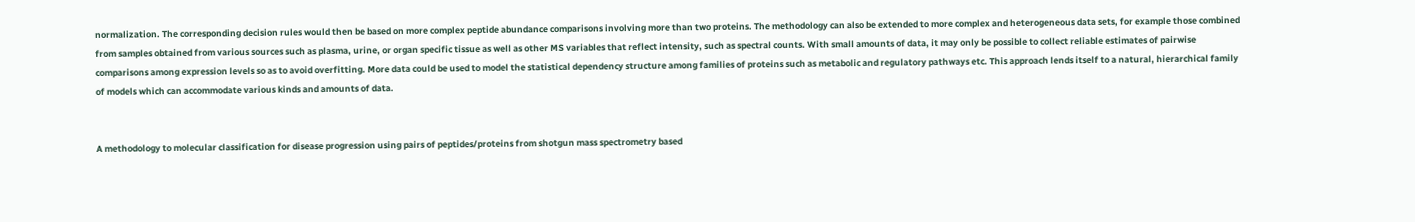normalization. The corresponding decision rules would then be based on more complex peptide abundance comparisons involving more than two proteins. The methodology can also be extended to more complex and heterogeneous data sets, for example those combined from samples obtained from various sources such as plasma, urine, or organ specific tissue as well as other MS variables that reflect intensity, such as spectral counts. With small amounts of data, it may only be possible to collect reliable estimates of pairwise comparisons among expression levels so as to avoid overfitting. More data could be used to model the statistical dependency structure among families of proteins such as metabolic and regulatory pathways etc. This approach lends itself to a natural, hierarchical family of models which can accommodate various kinds and amounts of data.


A methodology to molecular classification for disease progression using pairs of peptides/proteins from shotgun mass spectrometry based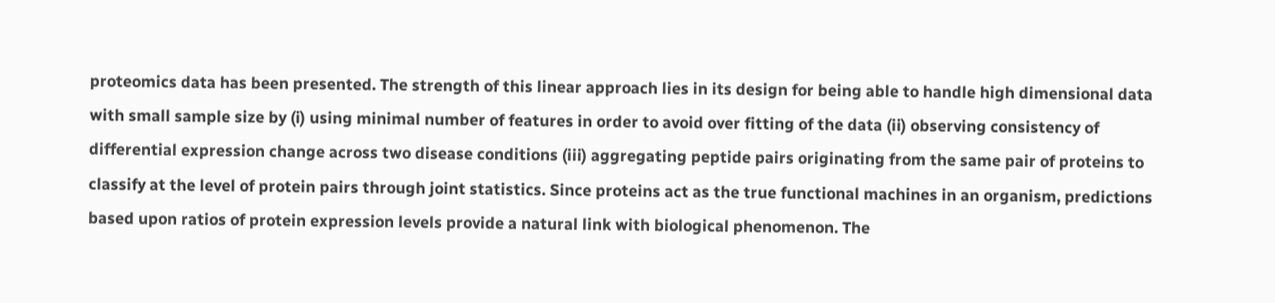proteomics data has been presented. The strength of this linear approach lies in its design for being able to handle high dimensional data with small sample size by (i) using minimal number of features in order to avoid over fitting of the data (ii) observing consistency of differential expression change across two disease conditions (iii) aggregating peptide pairs originating from the same pair of proteins to classify at the level of protein pairs through joint statistics. Since proteins act as the true functional machines in an organism, predictions based upon ratios of protein expression levels provide a natural link with biological phenomenon. The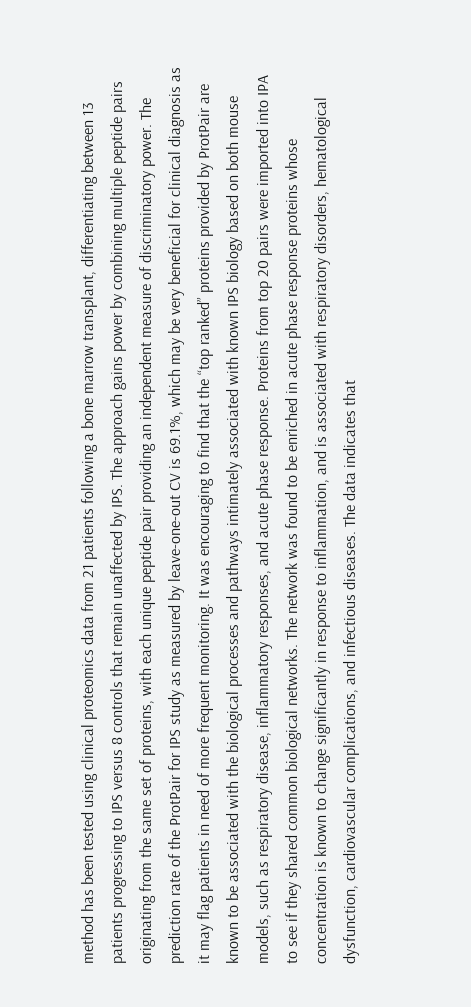method has been tested using clinical proteomics data from 21 patients following a bone marrow transplant, differentiating between 13 patients progressing to IPS versus 8 controls that remain unaffected by IPS. The approach gains power by combining multiple peptide pairs originating from the same set of proteins, with each unique peptide pair providing an independent measure of discriminatory power. The prediction rate of the ProtPair for IPS study as measured by leave-one-out CV is 69.1%, which may be very beneficial for clinical diagnosis as it may flag patients in need of more frequent monitoring. It was encouraging to find that the “top ranked” proteins provided by ProtPair are known to be associated with the biological processes and pathways intimately associated with known IPS biology based on both mouse models, such as respiratory disease, inflammatory responses, and acute phase response. Proteins from top 20 pairs were imported into IPA to see if they shared common biological networks. The network was found to be enriched in acute phase response proteins whose concentration is known to change significantly in response to inflammation, and is associated with respiratory disorders, hematological dysfunction, cardiovascular complications, and infectious diseases. The data indicates that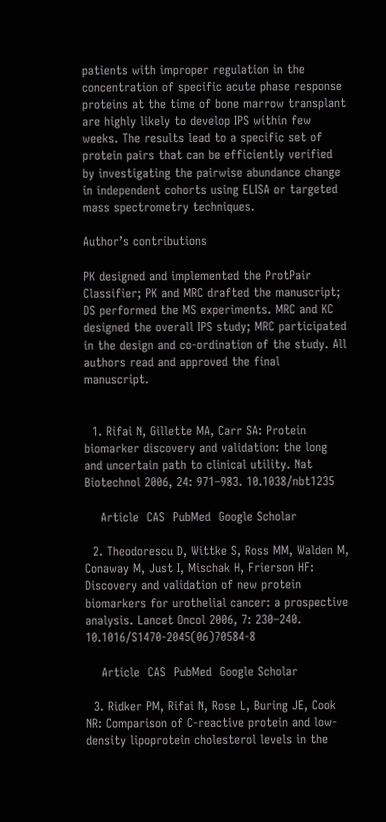patients with improper regulation in the concentration of specific acute phase response proteins at the time of bone marrow transplant are highly likely to develop IPS within few weeks. The results lead to a specific set of protein pairs that can be efficiently verified by investigating the pairwise abundance change in independent cohorts using ELISA or targeted mass spectrometry techniques.

Author’s contributions

PK designed and implemented the ProtPair Classifier; PK and MRC drafted the manuscript; DS performed the MS experiments. MRC and KC designed the overall IPS study; MRC participated in the design and co-ordination of the study. All authors read and approved the final manuscript.


  1. Rifai N, Gillette MA, Carr SA: Protein biomarker discovery and validation: the long and uncertain path to clinical utility. Nat Biotechnol 2006, 24: 971–983. 10.1038/nbt1235

    Article  CAS  PubMed  Google Scholar

  2. Theodorescu D, Wittke S, Ross MM, Walden M, Conaway M, Just I, Mischak H, Frierson HF: Discovery and validation of new protein biomarkers for urothelial cancer: a prospective analysis. Lancet Oncol 2006, 7: 230–240. 10.1016/S1470-2045(06)70584-8

    Article  CAS  PubMed  Google Scholar

  3. Ridker PM, Rifai N, Rose L, Buring JE, Cook NR: Comparison of C-reactive protein and low-density lipoprotein cholesterol levels in the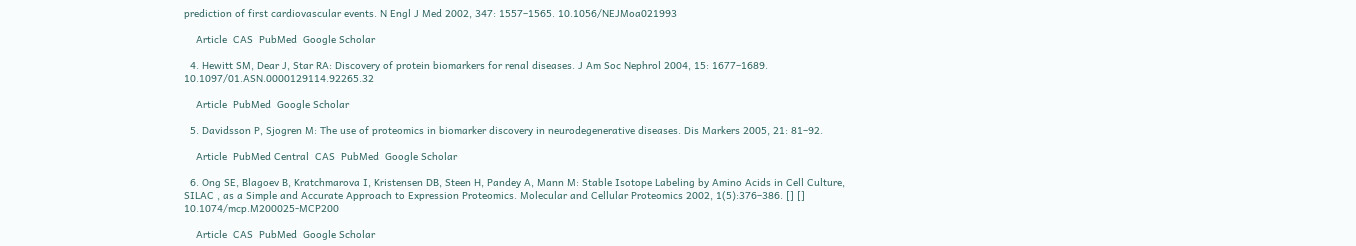prediction of first cardiovascular events. N Engl J Med 2002, 347: 1557–1565. 10.1056/NEJMoa021993

    Article  CAS  PubMed  Google Scholar

  4. Hewitt SM, Dear J, Star RA: Discovery of protein biomarkers for renal diseases. J Am Soc Nephrol 2004, 15: 1677–1689. 10.1097/01.ASN.0000129114.92265.32

    Article  PubMed  Google Scholar

  5. Davidsson P, Sjogren M: The use of proteomics in biomarker discovery in neurodegenerative diseases. Dis Markers 2005, 21: 81–92.

    Article  PubMed Central  CAS  PubMed  Google Scholar

  6. Ong SE, Blagoev B, Kratchmarova I, Kristensen DB, Steen H, Pandey A, Mann M: Stable Isotope Labeling by Amino Acids in Cell Culture, SILAC , as a Simple and Accurate Approach to Expression Proteomics. Molecular and Cellular Proteomics 2002, 1(5):376–386. [] [] 10.1074/mcp.M200025-MCP200

    Article  CAS  PubMed  Google Scholar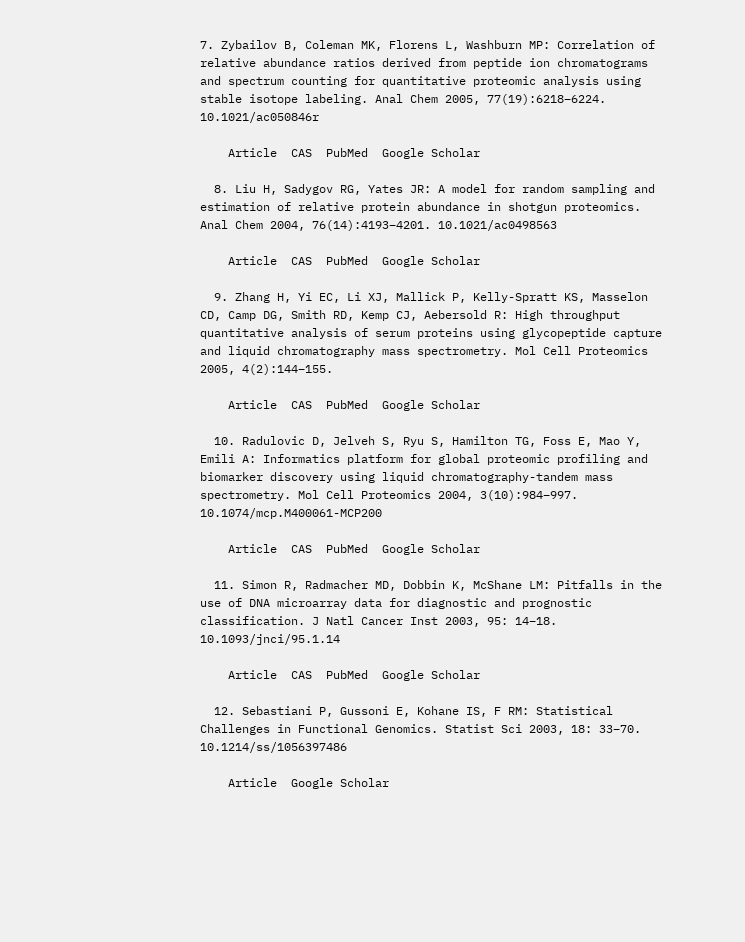7. Zybailov B, Coleman MK, Florens L, Washburn MP: Correlation of relative abundance ratios derived from peptide ion chromatograms and spectrum counting for quantitative proteomic analysis using stable isotope labeling. Anal Chem 2005, 77(19):6218–6224. 10.1021/ac050846r

    Article  CAS  PubMed  Google Scholar

  8. Liu H, Sadygov RG, Yates JR: A model for random sampling and estimation of relative protein abundance in shotgun proteomics. Anal Chem 2004, 76(14):4193–4201. 10.1021/ac0498563

    Article  CAS  PubMed  Google Scholar

  9. Zhang H, Yi EC, Li XJ, Mallick P, Kelly-Spratt KS, Masselon CD, Camp DG, Smith RD, Kemp CJ, Aebersold R: High throughput quantitative analysis of serum proteins using glycopeptide capture and liquid chromatography mass spectrometry. Mol Cell Proteomics 2005, 4(2):144–155.

    Article  CAS  PubMed  Google Scholar

  10. Radulovic D, Jelveh S, Ryu S, Hamilton TG, Foss E, Mao Y, Emili A: Informatics platform for global proteomic profiling and biomarker discovery using liquid chromatography-tandem mass spectrometry. Mol Cell Proteomics 2004, 3(10):984–997. 10.1074/mcp.M400061-MCP200

    Article  CAS  PubMed  Google Scholar

  11. Simon R, Radmacher MD, Dobbin K, McShane LM: Pitfalls in the use of DNA microarray data for diagnostic and prognostic classification. J Natl Cancer Inst 2003, 95: 14–18. 10.1093/jnci/95.1.14

    Article  CAS  PubMed  Google Scholar

  12. Sebastiani P, Gussoni E, Kohane IS, F RM: Statistical Challenges in Functional Genomics. Statist Sci 2003, 18: 33–70. 10.1214/ss/1056397486

    Article  Google Scholar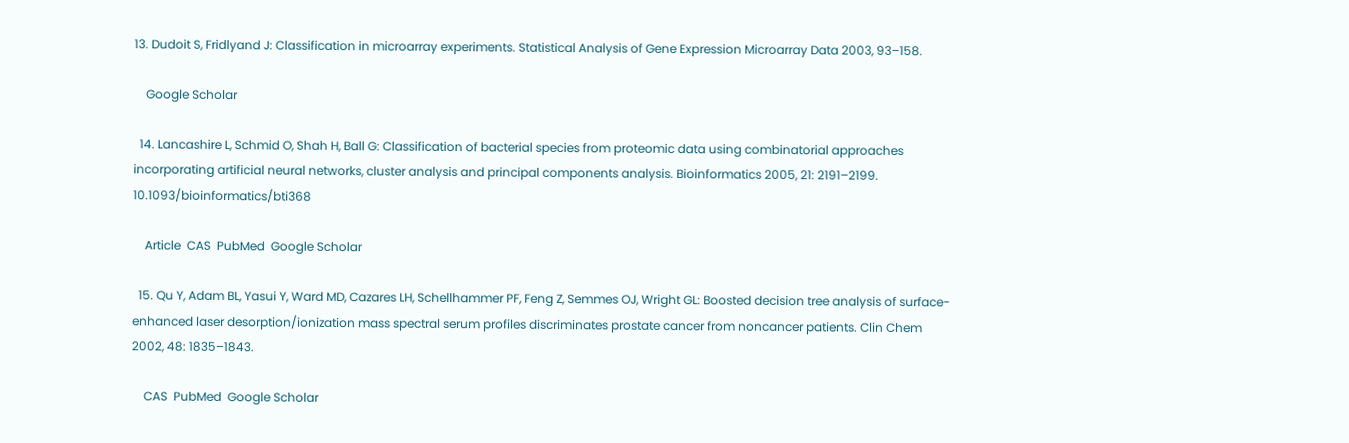13. Dudoit S, Fridlyand J: Classification in microarray experiments. Statistical Analysis of Gene Expression Microarray Data 2003, 93–158.

    Google Scholar

  14. Lancashire L, Schmid O, Shah H, Ball G: Classification of bacterial species from proteomic data using combinatorial approaches incorporating artificial neural networks, cluster analysis and principal components analysis. Bioinformatics 2005, 21: 2191–2199. 10.1093/bioinformatics/bti368

    Article  CAS  PubMed  Google Scholar

  15. Qu Y, Adam BL, Yasui Y, Ward MD, Cazares LH, Schellhammer PF, Feng Z, Semmes OJ, Wright GL: Boosted decision tree analysis of surface-enhanced laser desorption/ionization mass spectral serum profiles discriminates prostate cancer from noncancer patients. Clin Chem 2002, 48: 1835–1843.

    CAS  PubMed  Google Scholar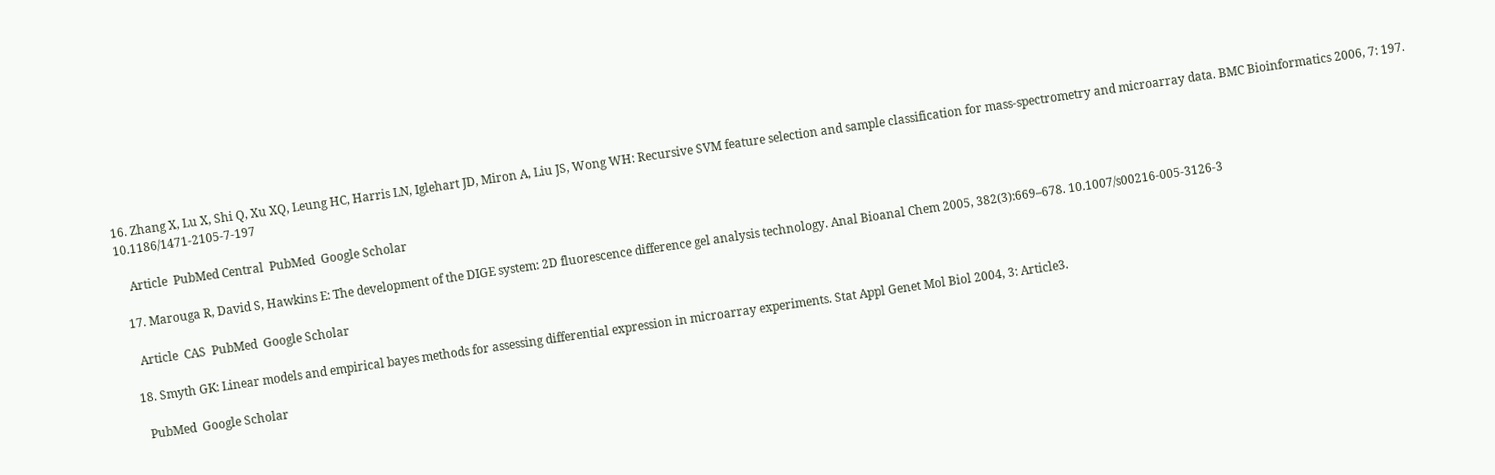16. Zhang X, Lu X, Shi Q, Xu XQ, Leung HC, Harris LN, Iglehart JD, Miron A, Liu JS, Wong WH: Recursive SVM feature selection and sample classification for mass-spectrometry and microarray data. BMC Bioinformatics 2006, 7: 197. 10.1186/1471-2105-7-197

    Article  PubMed Central  PubMed  Google Scholar

  17. Marouga R, David S, Hawkins E: The development of the DIGE system: 2D fluorescence difference gel analysis technology. Anal Bioanal Chem 2005, 382(3):669–678. 10.1007/s00216-005-3126-3

    Article  CAS  PubMed  Google Scholar

  18. Smyth GK: Linear models and empirical bayes methods for assessing differential expression in microarray experiments. Stat Appl Genet Mol Biol 2004, 3: Article3.

    PubMed  Google Scholar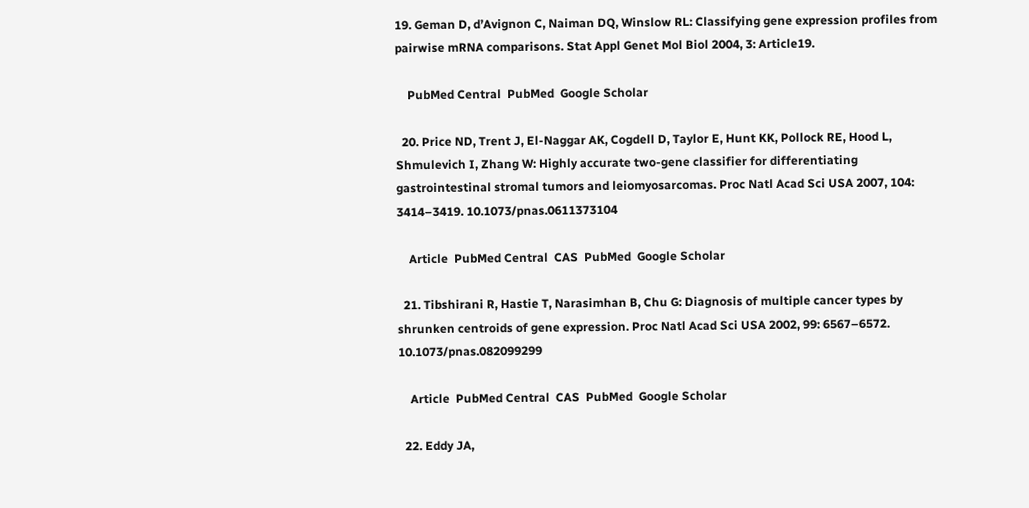19. Geman D, d’Avignon C, Naiman DQ, Winslow RL: Classifying gene expression profiles from pairwise mRNA comparisons. Stat Appl Genet Mol Biol 2004, 3: Article19.

    PubMed Central  PubMed  Google Scholar

  20. Price ND, Trent J, El-Naggar AK, Cogdell D, Taylor E, Hunt KK, Pollock RE, Hood L, Shmulevich I, Zhang W: Highly accurate two-gene classifier for differentiating gastrointestinal stromal tumors and leiomyosarcomas. Proc Natl Acad Sci USA 2007, 104: 3414–3419. 10.1073/pnas.0611373104

    Article  PubMed Central  CAS  PubMed  Google Scholar

  21. Tibshirani R, Hastie T, Narasimhan B, Chu G: Diagnosis of multiple cancer types by shrunken centroids of gene expression. Proc Natl Acad Sci USA 2002, 99: 6567–6572. 10.1073/pnas.082099299

    Article  PubMed Central  CAS  PubMed  Google Scholar

  22. Eddy JA,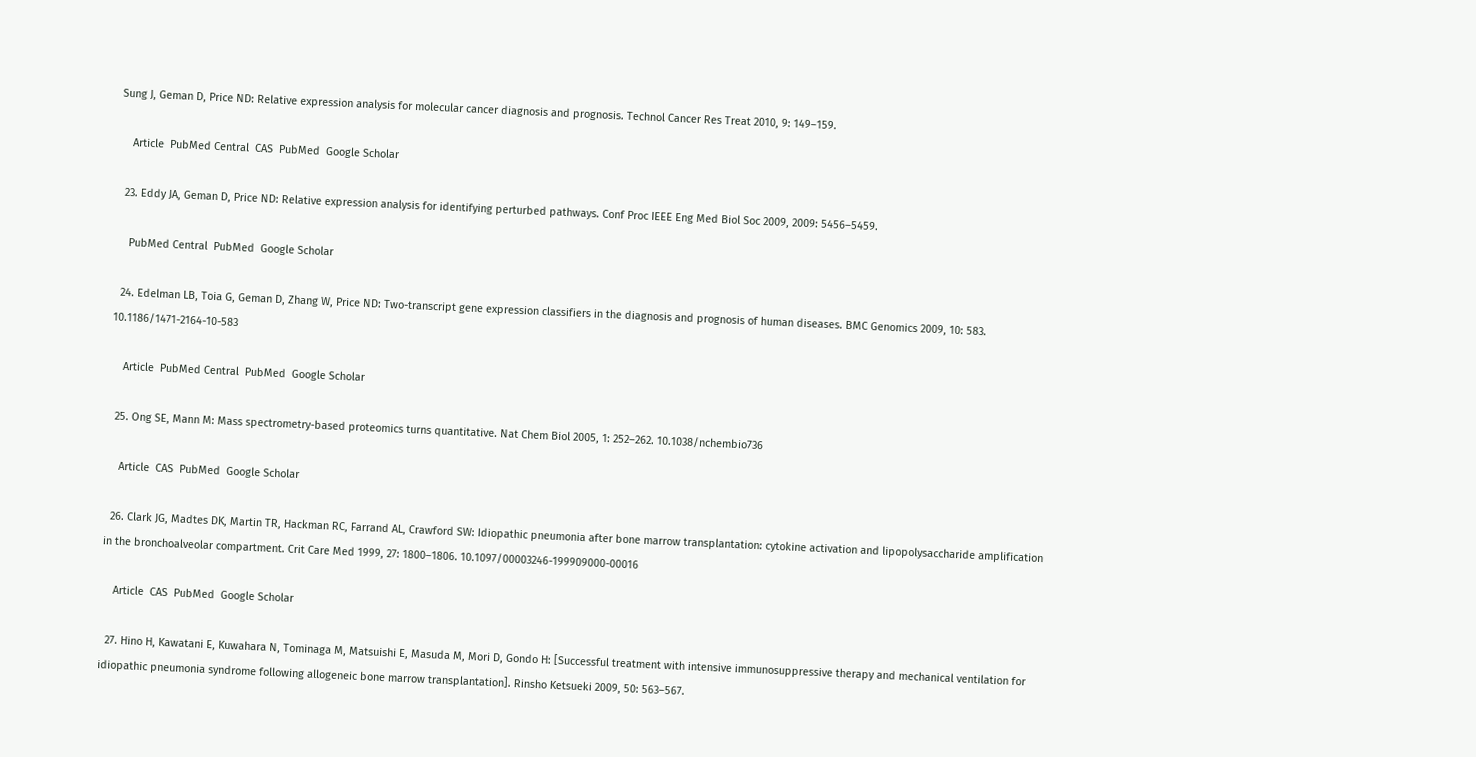Sung J, Geman D, Price ND: Relative expression analysis for molecular cancer diagnosis and prognosis. Technol Cancer Res Treat 2010, 9: 149–159.

    Article  PubMed Central  CAS  PubMed  Google Scholar

  23. Eddy JA, Geman D, Price ND: Relative expression analysis for identifying perturbed pathways. Conf Proc IEEE Eng Med Biol Soc 2009, 2009: 5456–5459.

    PubMed Central  PubMed  Google Scholar

  24. Edelman LB, Toia G, Geman D, Zhang W, Price ND: Two-transcript gene expression classifiers in the diagnosis and prognosis of human diseases. BMC Genomics 2009, 10: 583. 10.1186/1471-2164-10-583

    Article  PubMed Central  PubMed  Google Scholar

  25. Ong SE, Mann M: Mass spectrometry-based proteomics turns quantitative. Nat Chem Biol 2005, 1: 252–262. 10.1038/nchembio736

    Article  CAS  PubMed  Google Scholar

  26. Clark JG, Madtes DK, Martin TR, Hackman RC, Farrand AL, Crawford SW: Idiopathic pneumonia after bone marrow transplantation: cytokine activation and lipopolysaccharide amplification in the bronchoalveolar compartment. Crit Care Med 1999, 27: 1800–1806. 10.1097/00003246-199909000-00016

    Article  CAS  PubMed  Google Scholar

  27. Hino H, Kawatani E, Kuwahara N, Tominaga M, Matsuishi E, Masuda M, Mori D, Gondo H: [Successful treatment with intensive immunosuppressive therapy and mechanical ventilation for idiopathic pneumonia syndrome following allogeneic bone marrow transplantation]. Rinsho Ketsueki 2009, 50: 563–567.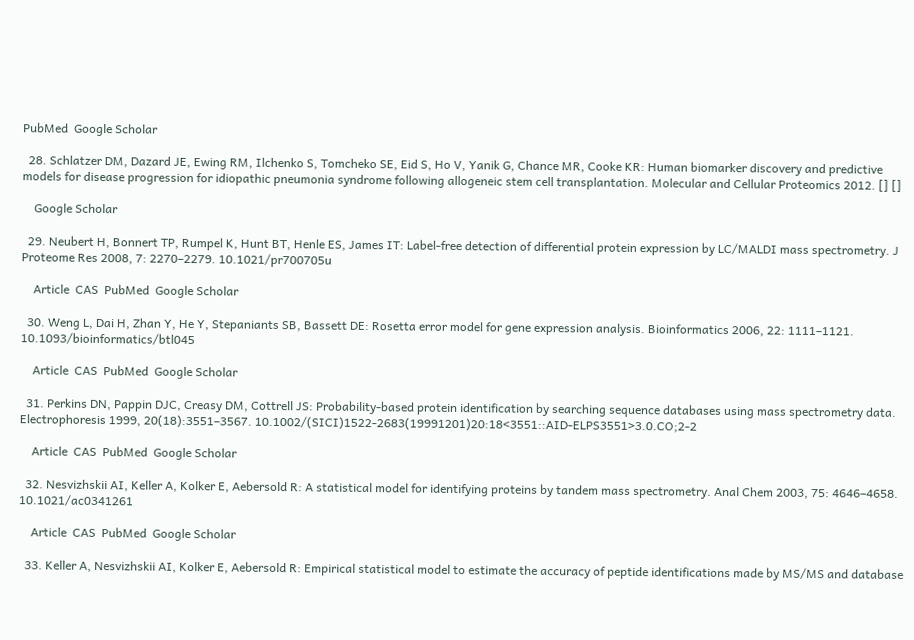PubMed  Google Scholar

  28. Schlatzer DM, Dazard JE, Ewing RM, Ilchenko S, Tomcheko SE, Eid S, Ho V, Yanik G, Chance MR, Cooke KR: Human biomarker discovery and predictive models for disease progression for idiopathic pneumonia syndrome following allogeneic stem cell transplantation. Molecular and Cellular Proteomics 2012. [] []

    Google Scholar

  29. Neubert H, Bonnert TP, Rumpel K, Hunt BT, Henle ES, James IT: Label-free detection of differential protein expression by LC/MALDI mass spectrometry. J Proteome Res 2008, 7: 2270–2279. 10.1021/pr700705u

    Article  CAS  PubMed  Google Scholar

  30. Weng L, Dai H, Zhan Y, He Y, Stepaniants SB, Bassett DE: Rosetta error model for gene expression analysis. Bioinformatics 2006, 22: 1111–1121. 10.1093/bioinformatics/btl045

    Article  CAS  PubMed  Google Scholar

  31. Perkins DN, Pappin DJC, Creasy DM, Cottrell JS: Probability-based protein identification by searching sequence databases using mass spectrometry data. Electrophoresis 1999, 20(18):3551–3567. 10.1002/(SICI)1522-2683(19991201)20:18<3551::AID-ELPS3551>3.0.CO;2-2

    Article  CAS  PubMed  Google Scholar

  32. Nesvizhskii AI, Keller A, Kolker E, Aebersold R: A statistical model for identifying proteins by tandem mass spectrometry. Anal Chem 2003, 75: 4646–4658. 10.1021/ac0341261

    Article  CAS  PubMed  Google Scholar

  33. Keller A, Nesvizhskii AI, Kolker E, Aebersold R: Empirical statistical model to estimate the accuracy of peptide identifications made by MS/MS and database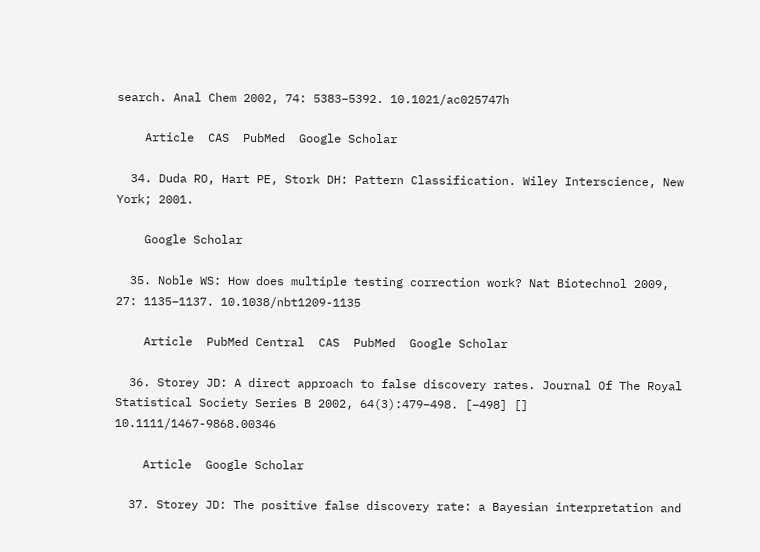search. Anal Chem 2002, 74: 5383–5392. 10.1021/ac025747h

    Article  CAS  PubMed  Google Scholar

  34. Duda RO, Hart PE, Stork DH: Pattern Classification. Wiley Interscience, New York; 2001.

    Google Scholar

  35. Noble WS: How does multiple testing correction work? Nat Biotechnol 2009, 27: 1135–1137. 10.1038/nbt1209-1135

    Article  PubMed Central  CAS  PubMed  Google Scholar

  36. Storey JD: A direct approach to false discovery rates. Journal Of The Royal Statistical Society Series B 2002, 64(3):479–498. [–498] [] 10.1111/1467-9868.00346

    Article  Google Scholar

  37. Storey JD: The positive false discovery rate: a Bayesian interpretation and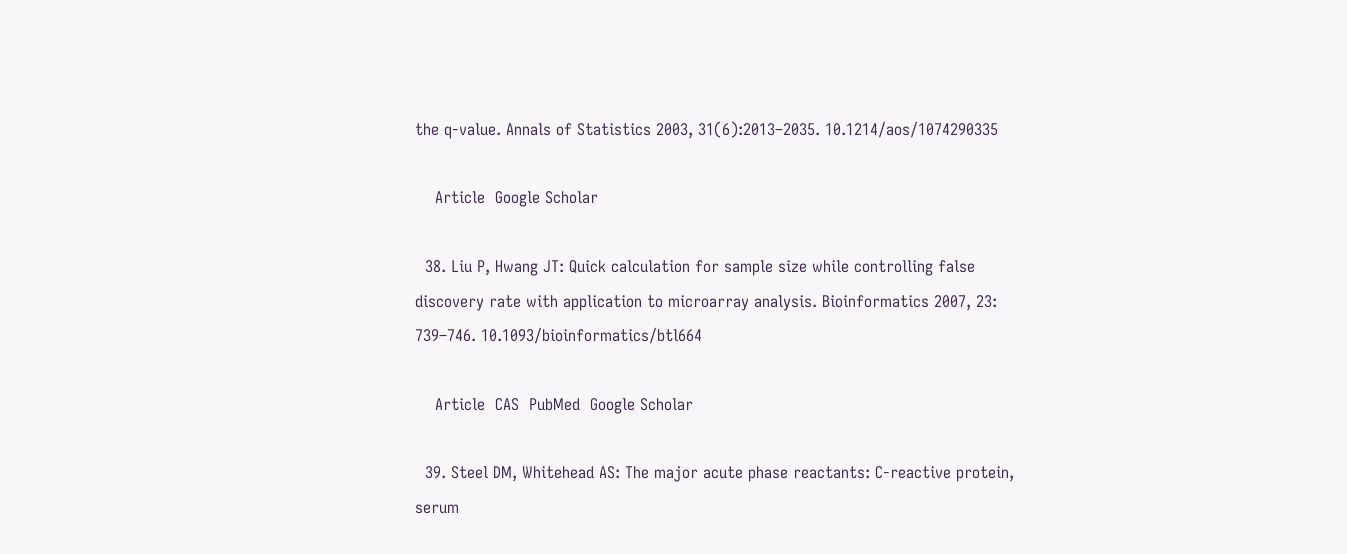the q-value. Annals of Statistics 2003, 31(6):2013–2035. 10.1214/aos/1074290335

    Article  Google Scholar

  38. Liu P, Hwang JT: Quick calculation for sample size while controlling false discovery rate with application to microarray analysis. Bioinformatics 2007, 23: 739–746. 10.1093/bioinformatics/btl664

    Article  CAS  PubMed  Google Scholar

  39. Steel DM, Whitehead AS: The major acute phase reactants: C-reactive protein, serum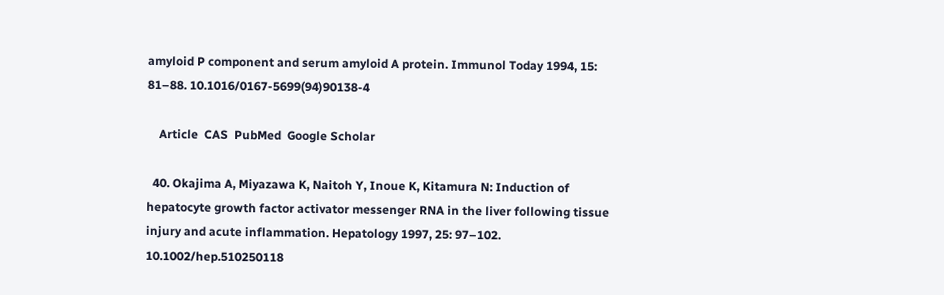amyloid P component and serum amyloid A protein. Immunol Today 1994, 15: 81–88. 10.1016/0167-5699(94)90138-4

    Article  CAS  PubMed  Google Scholar

  40. Okajima A, Miyazawa K, Naitoh Y, Inoue K, Kitamura N: Induction of hepatocyte growth factor activator messenger RNA in the liver following tissue injury and acute inflammation. Hepatology 1997, 25: 97–102. 10.1002/hep.510250118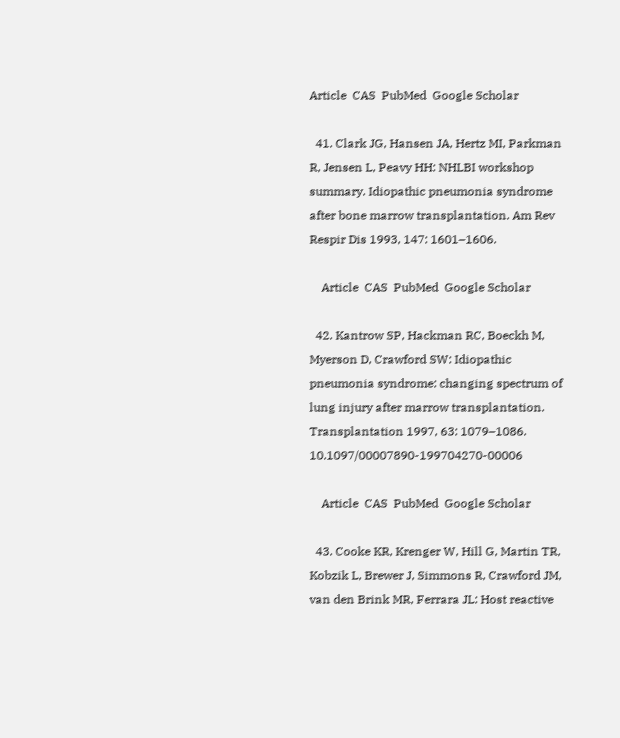Article  CAS  PubMed  Google Scholar

  41. Clark JG, Hansen JA, Hertz MI, Parkman R, Jensen L, Peavy HH: NHLBI workshop summary. Idiopathic pneumonia syndrome after bone marrow transplantation. Am Rev Respir Dis 1993, 147: 1601–1606.

    Article  CAS  PubMed  Google Scholar

  42. Kantrow SP, Hackman RC, Boeckh M, Myerson D, Crawford SW: Idiopathic pneumonia syndrome: changing spectrum of lung injury after marrow transplantation. Transplantation 1997, 63: 1079–1086. 10.1097/00007890-199704270-00006

    Article  CAS  PubMed  Google Scholar

  43. Cooke KR, Krenger W, Hill G, Martin TR, Kobzik L, Brewer J, Simmons R, Crawford JM, van den Brink MR, Ferrara JL: Host reactive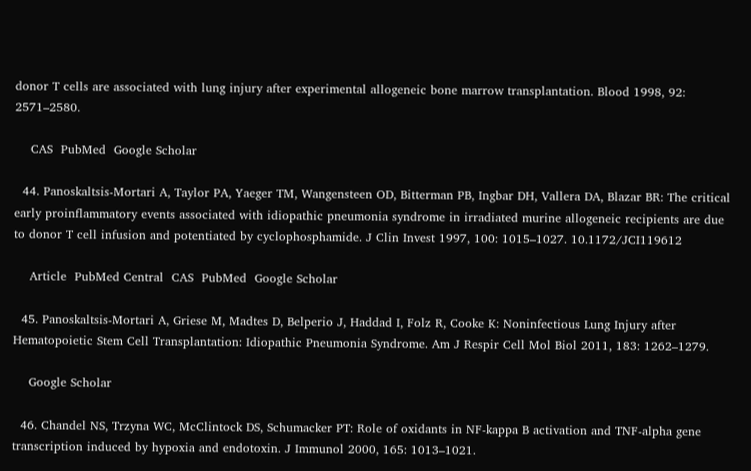donor T cells are associated with lung injury after experimental allogeneic bone marrow transplantation. Blood 1998, 92: 2571–2580.

    CAS  PubMed  Google Scholar

  44. Panoskaltsis-Mortari A, Taylor PA, Yaeger TM, Wangensteen OD, Bitterman PB, Ingbar DH, Vallera DA, Blazar BR: The critical early proinflammatory events associated with idiopathic pneumonia syndrome in irradiated murine allogeneic recipients are due to donor T cell infusion and potentiated by cyclophosphamide. J Clin Invest 1997, 100: 1015–1027. 10.1172/JCI119612

    Article  PubMed Central  CAS  PubMed  Google Scholar

  45. Panoskaltsis-Mortari A, Griese M, Madtes D, Belperio J, Haddad I, Folz R, Cooke K: Noninfectious Lung Injury after Hematopoietic Stem Cell Transplantation: Idiopathic Pneumonia Syndrome. Am J Respir Cell Mol Biol 2011, 183: 1262–1279.

    Google Scholar

  46. Chandel NS, Trzyna WC, McClintock DS, Schumacker PT: Role of oxidants in NF-kappa B activation and TNF-alpha gene transcription induced by hypoxia and endotoxin. J Immunol 2000, 165: 1013–1021.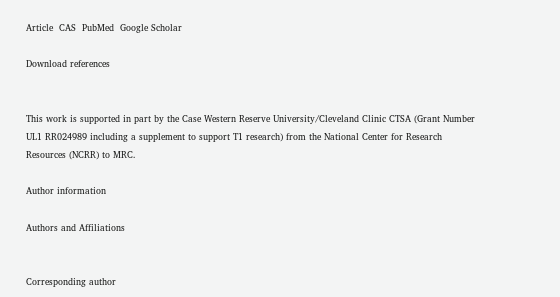Article  CAS  PubMed  Google Scholar

Download references


This work is supported in part by the Case Western Reserve University/Cleveland Clinic CTSA (Grant Number UL1 RR024989 including a supplement to support T1 research) from the National Center for Research Resources (NCRR) to MRC.

Author information

Authors and Affiliations


Corresponding author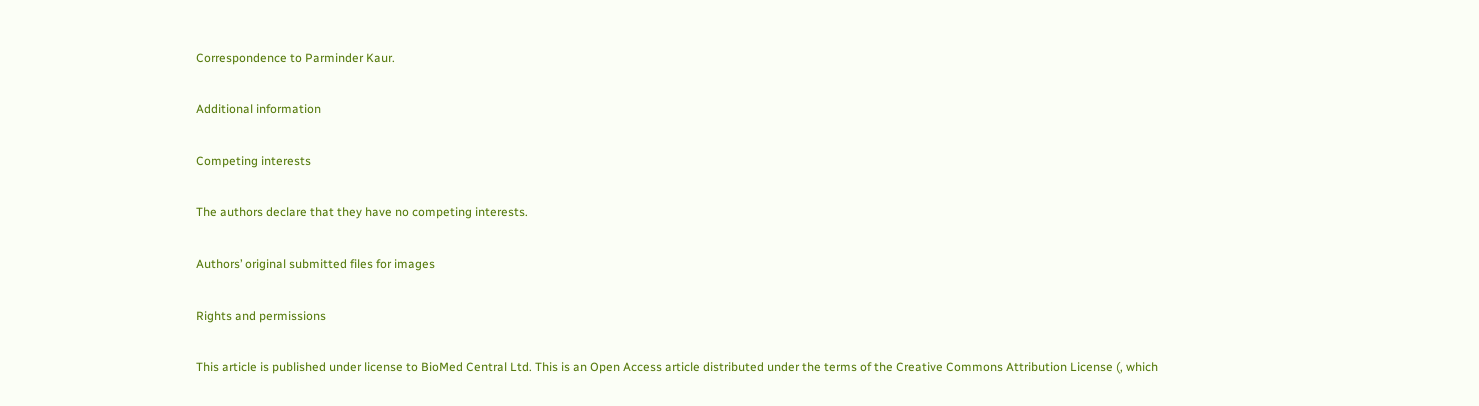Correspondence to Parminder Kaur.

Additional information

Competing interests

The authors declare that they have no competing interests.

Authors’ original submitted files for images

Rights and permissions

This article is published under license to BioMed Central Ltd. This is an Open Access article distributed under the terms of the Creative Commons Attribution License (, which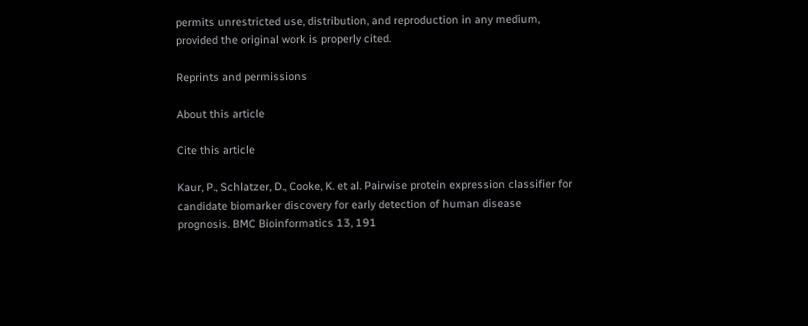permits unrestricted use, distribution, and reproduction in any medium, provided the original work is properly cited.

Reprints and permissions

About this article

Cite this article

Kaur, P., Schlatzer, D., Cooke, K. et al. Pairwise protein expression classifier for candidate biomarker discovery for early detection of human disease prognosis. BMC Bioinformatics 13, 191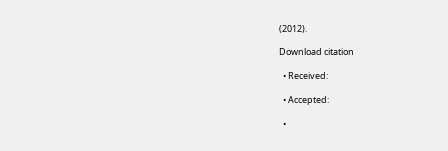(2012).

Download citation

  • Received:

  • Accepted:

  •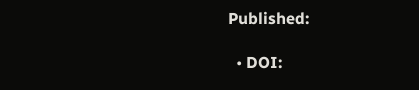Published:

  • DOI: